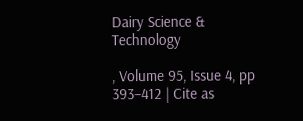Dairy Science & Technology

, Volume 95, Issue 4, pp 393–412 | Cite as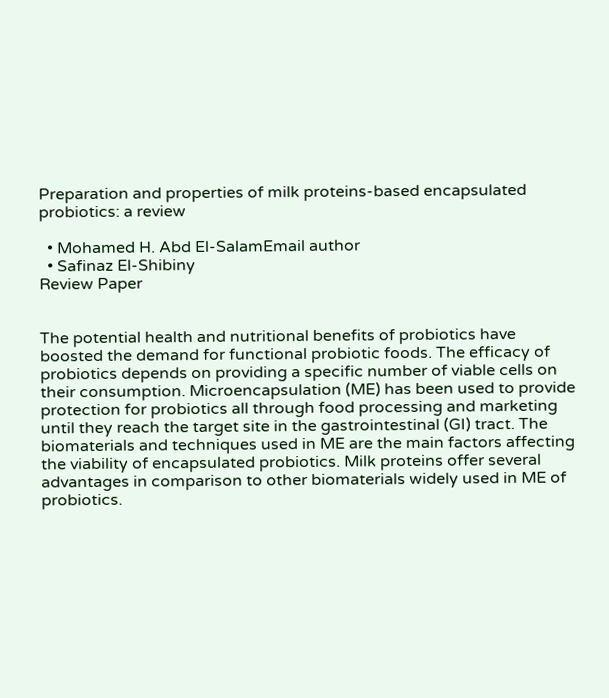Preparation and properties of milk proteins-based encapsulated probiotics: a review

  • Mohamed H. Abd El-SalamEmail author
  • Safinaz El-Shibiny
Review Paper


The potential health and nutritional benefits of probiotics have boosted the demand for functional probiotic foods. The efficacy of probiotics depends on providing a specific number of viable cells on their consumption. Microencapsulation (ME) has been used to provide protection for probiotics all through food processing and marketing until they reach the target site in the gastrointestinal (GI) tract. The biomaterials and techniques used in ME are the main factors affecting the viability of encapsulated probiotics. Milk proteins offer several advantages in comparison to other biomaterials widely used in ME of probiotics.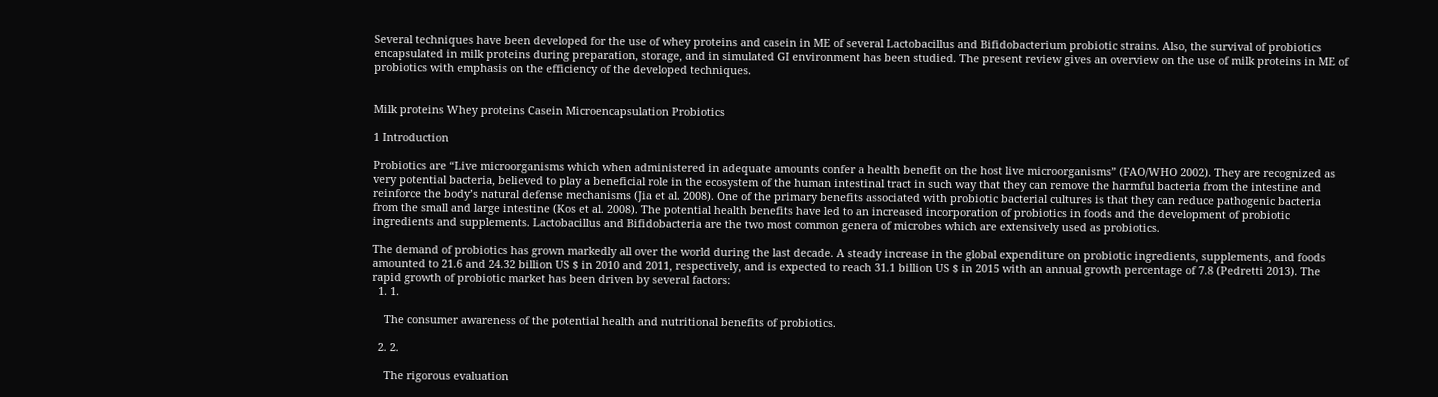Several techniques have been developed for the use of whey proteins and casein in ME of several Lactobacillus and Bifidobacterium probiotic strains. Also, the survival of probiotics encapsulated in milk proteins during preparation, storage, and in simulated GI environment has been studied. The present review gives an overview on the use of milk proteins in ME of probiotics with emphasis on the efficiency of the developed techniques.


Milk proteins Whey proteins Casein Microencapsulation Probiotics

1 Introduction

Probiotics are “Live microorganisms which when administered in adequate amounts confer a health benefit on the host live microorganisms” (FAO/WHO 2002). They are recognized as very potential bacteria, believed to play a beneficial role in the ecosystem of the human intestinal tract in such way that they can remove the harmful bacteria from the intestine and reinforce the body’s natural defense mechanisms (Jia et al. 2008). One of the primary benefits associated with probiotic bacterial cultures is that they can reduce pathogenic bacteria from the small and large intestine (Kos et al. 2008). The potential health benefits have led to an increased incorporation of probiotics in foods and the development of probiotic ingredients and supplements. Lactobacillus and Bifidobacteria are the two most common genera of microbes which are extensively used as probiotics.

The demand of probiotics has grown markedly all over the world during the last decade. A steady increase in the global expenditure on probiotic ingredients, supplements, and foods amounted to 21.6 and 24.32 billion US $ in 2010 and 2011, respectively, and is expected to reach 31.1 billion US $ in 2015 with an annual growth percentage of 7.8 (Pedretti 2013). The rapid growth of probiotic market has been driven by several factors:
  1. 1.

    The consumer awareness of the potential health and nutritional benefits of probiotics.

  2. 2.

    The rigorous evaluation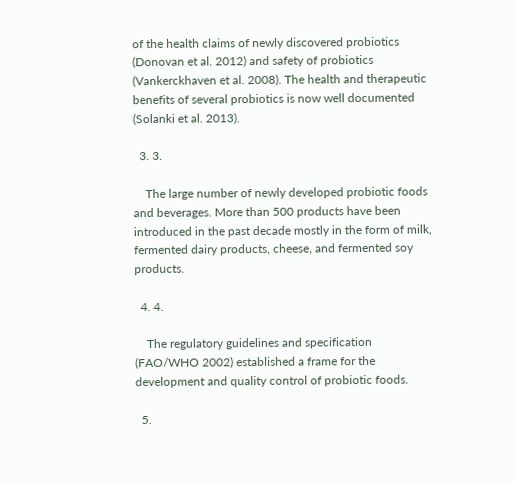of the health claims of newly discovered probiotics (Donovan et al. 2012) and safety of probiotics (Vankerckhaven et al. 2008). The health and therapeutic benefits of several probiotics is now well documented (Solanki et al. 2013).

  3. 3.

    The large number of newly developed probiotic foods and beverages. More than 500 products have been introduced in the past decade mostly in the form of milk, fermented dairy products, cheese, and fermented soy products.

  4. 4.

    The regulatory guidelines and specification (FAO/WHO 2002) established a frame for the development and quality control of probiotic foods.

  5.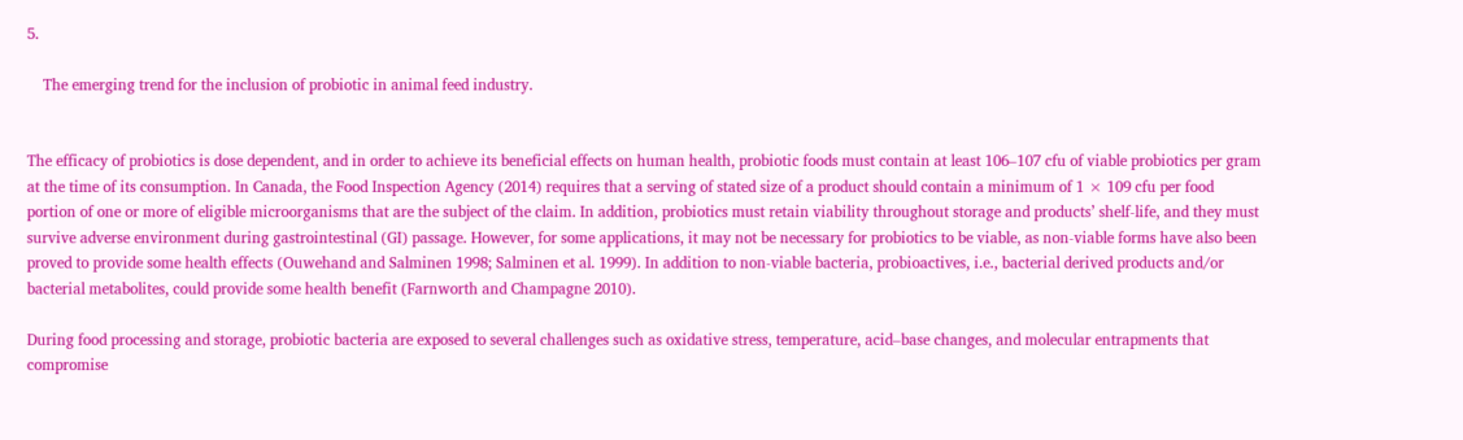5.

    The emerging trend for the inclusion of probiotic in animal feed industry.


The efficacy of probiotics is dose dependent, and in order to achieve its beneficial effects on human health, probiotic foods must contain at least 106–107 cfu of viable probiotics per gram at the time of its consumption. In Canada, the Food Inspection Agency (2014) requires that a serving of stated size of a product should contain a minimum of 1 × 109 cfu per food portion of one or more of eligible microorganisms that are the subject of the claim. In addition, probiotics must retain viability throughout storage and products’ shelf-life, and they must survive adverse environment during gastrointestinal (GI) passage. However, for some applications, it may not be necessary for probiotics to be viable, as non-viable forms have also been proved to provide some health effects (Ouwehand and Salminen 1998; Salminen et al. 1999). In addition to non-viable bacteria, probioactives, i.e., bacterial derived products and/or bacterial metabolites, could provide some health benefit (Farnworth and Champagne 2010).

During food processing and storage, probiotic bacteria are exposed to several challenges such as oxidative stress, temperature, acid–base changes, and molecular entrapments that compromise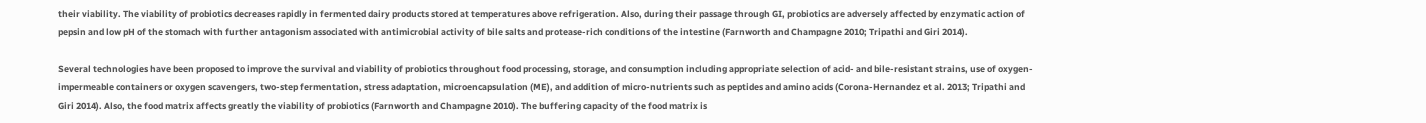their viability. The viability of probiotics decreases rapidly in fermented dairy products stored at temperatures above refrigeration. Also, during their passage through GI, probiotics are adversely affected by enzymatic action of pepsin and low pH of the stomach with further antagonism associated with antimicrobial activity of bile salts and protease-rich conditions of the intestine (Farnworth and Champagne 2010; Tripathi and Giri 2014).

Several technologies have been proposed to improve the survival and viability of probiotics throughout food processing, storage, and consumption including appropriate selection of acid- and bile-resistant strains, use of oxygen-impermeable containers or oxygen scavengers, two-step fermentation, stress adaptation, microencapsulation (ME), and addition of micro-nutrients such as peptides and amino acids (Corona-Hernandez et al. 2013; Tripathi and Giri 2014). Also, the food matrix affects greatly the viability of probiotics (Farnworth and Champagne 2010). The buffering capacity of the food matrix is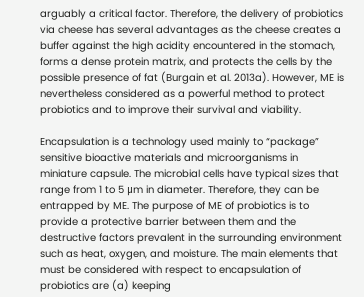arguably a critical factor. Therefore, the delivery of probiotics via cheese has several advantages as the cheese creates a buffer against the high acidity encountered in the stomach, forms a dense protein matrix, and protects the cells by the possible presence of fat (Burgain et al. 2013a). However, ME is nevertheless considered as a powerful method to protect probiotics and to improve their survival and viability.

Encapsulation is a technology used mainly to “package” sensitive bioactive materials and microorganisms in miniature capsule. The microbial cells have typical sizes that range from 1 to 5 μm in diameter. Therefore, they can be entrapped by ME. The purpose of ME of probiotics is to provide a protective barrier between them and the destructive factors prevalent in the surrounding environment such as heat, oxygen, and moisture. The main elements that must be considered with respect to encapsulation of probiotics are (a) keeping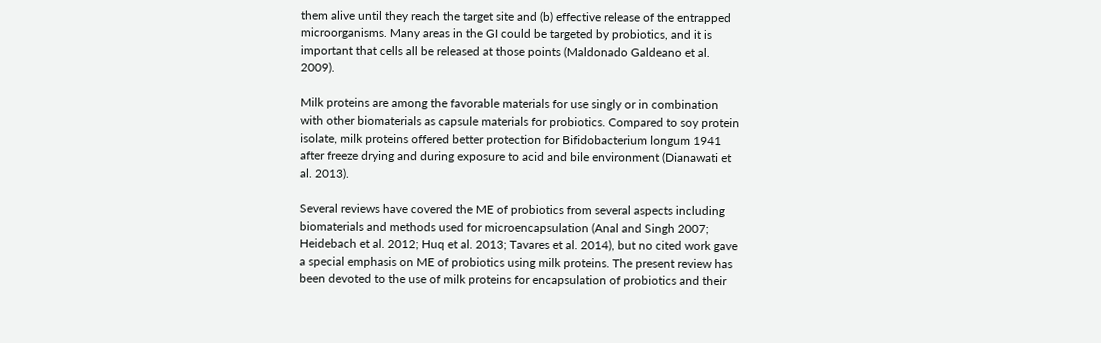them alive until they reach the target site and (b) effective release of the entrapped microorganisms. Many areas in the GI could be targeted by probiotics, and it is important that cells all be released at those points (Maldonado Galdeano et al. 2009).

Milk proteins are among the favorable materials for use singly or in combination with other biomaterials as capsule materials for probiotics. Compared to soy protein isolate, milk proteins offered better protection for Bifidobacterium longum 1941 after freeze drying and during exposure to acid and bile environment (Dianawati et al. 2013).

Several reviews have covered the ME of probiotics from several aspects including biomaterials and methods used for microencapsulation (Anal and Singh 2007; Heidebach et al. 2012; Huq et al. 2013; Tavares et al. 2014), but no cited work gave a special emphasis on ME of probiotics using milk proteins. The present review has been devoted to the use of milk proteins for encapsulation of probiotics and their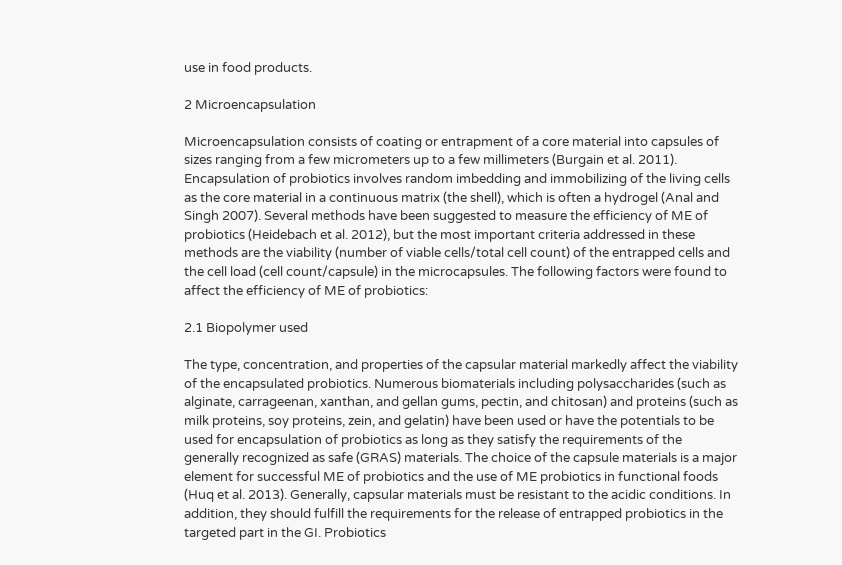use in food products.

2 Microencapsulation

Microencapsulation consists of coating or entrapment of a core material into capsules of sizes ranging from a few micrometers up to a few millimeters (Burgain et al. 2011). Encapsulation of probiotics involves random imbedding and immobilizing of the living cells as the core material in a continuous matrix (the shell), which is often a hydrogel (Anal and Singh 2007). Several methods have been suggested to measure the efficiency of ME of probiotics (Heidebach et al. 2012), but the most important criteria addressed in these methods are the viability (number of viable cells/total cell count) of the entrapped cells and the cell load (cell count/capsule) in the microcapsules. The following factors were found to affect the efficiency of ME of probiotics:

2.1 Biopolymer used

The type, concentration, and properties of the capsular material markedly affect the viability of the encapsulated probiotics. Numerous biomaterials including polysaccharides (such as alginate, carrageenan, xanthan, and gellan gums, pectin, and chitosan) and proteins (such as milk proteins, soy proteins, zein, and gelatin) have been used or have the potentials to be used for encapsulation of probiotics as long as they satisfy the requirements of the generally recognized as safe (GRAS) materials. The choice of the capsule materials is a major element for successful ME of probiotics and the use of ME probiotics in functional foods (Huq et al. 2013). Generally, capsular materials must be resistant to the acidic conditions. In addition, they should fulfill the requirements for the release of entrapped probiotics in the targeted part in the GI. Probiotics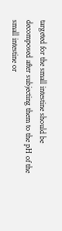targeted for the small intestine should be decomposed after subjecting them to the pH of the small intestine or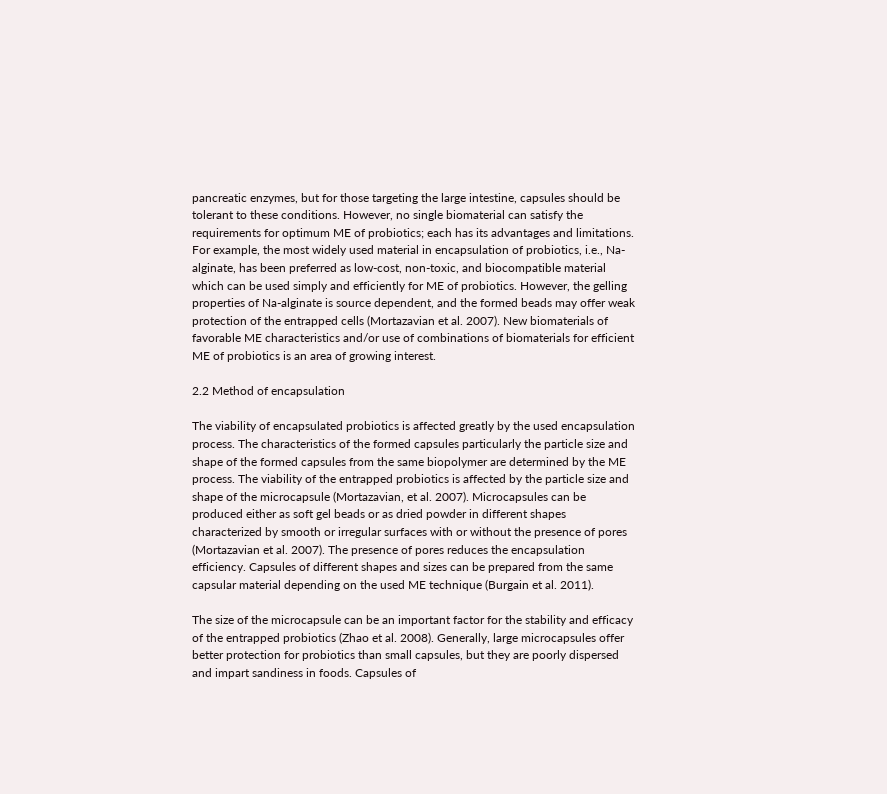pancreatic enzymes, but for those targeting the large intestine, capsules should be tolerant to these conditions. However, no single biomaterial can satisfy the requirements for optimum ME of probiotics; each has its advantages and limitations. For example, the most widely used material in encapsulation of probiotics, i.e., Na-alginate, has been preferred as low-cost, non-toxic, and biocompatible material which can be used simply and efficiently for ME of probiotics. However, the gelling properties of Na-alginate is source dependent, and the formed beads may offer weak protection of the entrapped cells (Mortazavian et al. 2007). New biomaterials of favorable ME characteristics and/or use of combinations of biomaterials for efficient ME of probiotics is an area of growing interest.

2.2 Method of encapsulation

The viability of encapsulated probiotics is affected greatly by the used encapsulation process. The characteristics of the formed capsules particularly the particle size and shape of the formed capsules from the same biopolymer are determined by the ME process. The viability of the entrapped probiotics is affected by the particle size and shape of the microcapsule (Mortazavian, et al. 2007). Microcapsules can be produced either as soft gel beads or as dried powder in different shapes characterized by smooth or irregular surfaces with or without the presence of pores (Mortazavian et al. 2007). The presence of pores reduces the encapsulation efficiency. Capsules of different shapes and sizes can be prepared from the same capsular material depending on the used ME technique (Burgain et al. 2011).

The size of the microcapsule can be an important factor for the stability and efficacy of the entrapped probiotics (Zhao et al. 2008). Generally, large microcapsules offer better protection for probiotics than small capsules, but they are poorly dispersed and impart sandiness in foods. Capsules of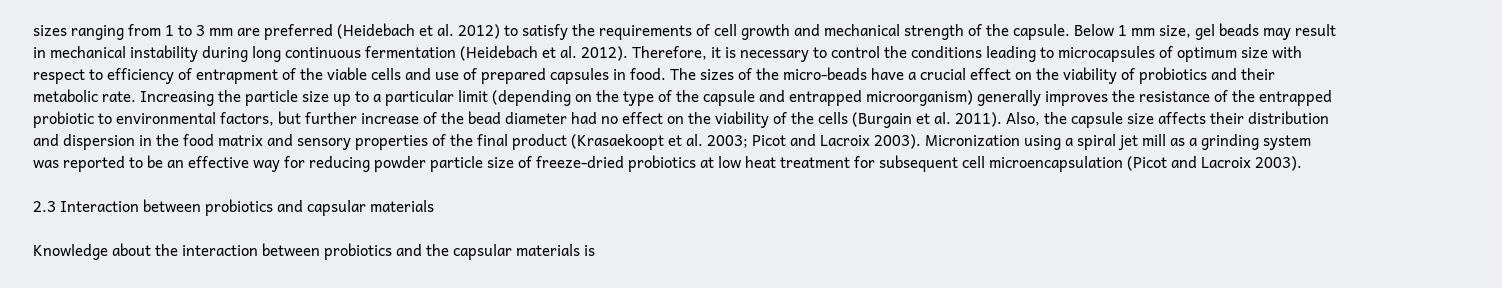sizes ranging from 1 to 3 mm are preferred (Heidebach et al. 2012) to satisfy the requirements of cell growth and mechanical strength of the capsule. Below 1 mm size, gel beads may result in mechanical instability during long continuous fermentation (Heidebach et al. 2012). Therefore, it is necessary to control the conditions leading to microcapsules of optimum size with respect to efficiency of entrapment of the viable cells and use of prepared capsules in food. The sizes of the micro-beads have a crucial effect on the viability of probiotics and their metabolic rate. Increasing the particle size up to a particular limit (depending on the type of the capsule and entrapped microorganism) generally improves the resistance of the entrapped probiotic to environmental factors, but further increase of the bead diameter had no effect on the viability of the cells (Burgain et al. 2011). Also, the capsule size affects their distribution and dispersion in the food matrix and sensory properties of the final product (Krasaekoopt et al. 2003; Picot and Lacroix 2003). Micronization using a spiral jet mill as a grinding system was reported to be an effective way for reducing powder particle size of freeze-dried probiotics at low heat treatment for subsequent cell microencapsulation (Picot and Lacroix 2003).

2.3 Interaction between probiotics and capsular materials

Knowledge about the interaction between probiotics and the capsular materials is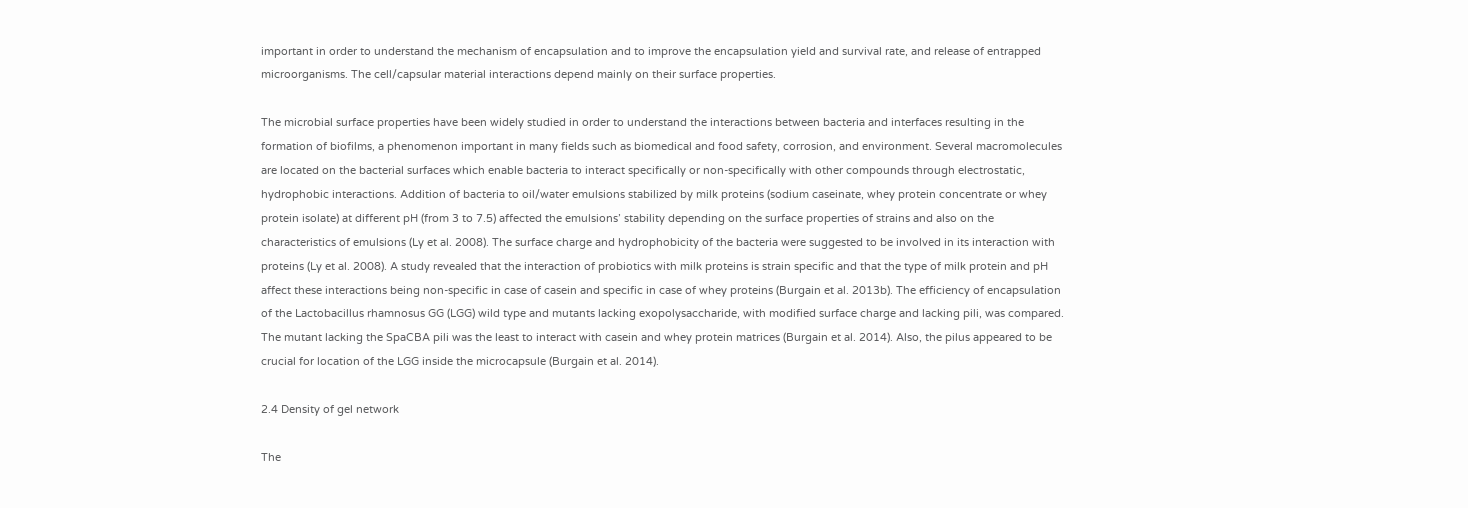important in order to understand the mechanism of encapsulation and to improve the encapsulation yield and survival rate, and release of entrapped microorganisms. The cell/capsular material interactions depend mainly on their surface properties.

The microbial surface properties have been widely studied in order to understand the interactions between bacteria and interfaces resulting in the formation of biofilms, a phenomenon important in many fields such as biomedical and food safety, corrosion, and environment. Several macromolecules are located on the bacterial surfaces which enable bacteria to interact specifically or non-specifically with other compounds through electrostatic, hydrophobic interactions. Addition of bacteria to oil/water emulsions stabilized by milk proteins (sodium caseinate, whey protein concentrate or whey protein isolate) at different pH (from 3 to 7.5) affected the emulsions’ stability depending on the surface properties of strains and also on the characteristics of emulsions (Ly et al. 2008). The surface charge and hydrophobicity of the bacteria were suggested to be involved in its interaction with proteins (Ly et al. 2008). A study revealed that the interaction of probiotics with milk proteins is strain specific and that the type of milk protein and pH affect these interactions being non-specific in case of casein and specific in case of whey proteins (Burgain et al. 2013b). The efficiency of encapsulation of the Lactobacillus rhamnosus GG (LGG) wild type and mutants lacking exopolysaccharide, with modified surface charge and lacking pili, was compared. The mutant lacking the SpaCBA pili was the least to interact with casein and whey protein matrices (Burgain et al. 2014). Also, the pilus appeared to be crucial for location of the LGG inside the microcapsule (Burgain et al. 2014).

2.4 Density of gel network

The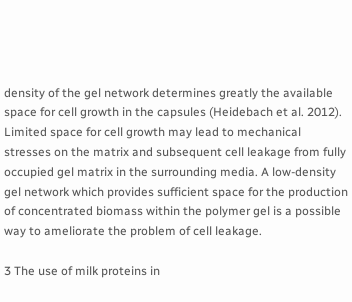density of the gel network determines greatly the available space for cell growth in the capsules (Heidebach et al. 2012). Limited space for cell growth may lead to mechanical stresses on the matrix and subsequent cell leakage from fully occupied gel matrix in the surrounding media. A low-density gel network which provides sufficient space for the production of concentrated biomass within the polymer gel is a possible way to ameliorate the problem of cell leakage.

3 The use of milk proteins in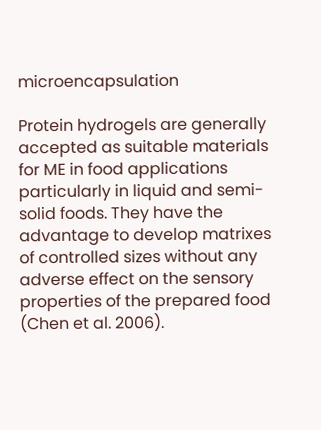microencapsulation

Protein hydrogels are generally accepted as suitable materials for ME in food applications particularly in liquid and semi-solid foods. They have the advantage to develop matrixes of controlled sizes without any adverse effect on the sensory properties of the prepared food (Chen et al. 2006).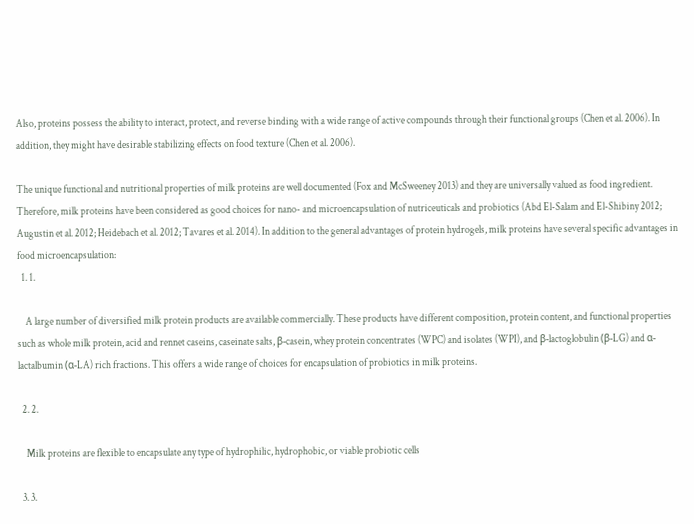Also, proteins possess the ability to interact, protect, and reverse binding with a wide range of active compounds through their functional groups (Chen et al. 2006). In addition, they might have desirable stabilizing effects on food texture (Chen et al. 2006).

The unique functional and nutritional properties of milk proteins are well documented (Fox and McSweeney 2013) and they are universally valued as food ingredient. Therefore, milk proteins have been considered as good choices for nano- and microencapsulation of nutriceuticals and probiotics (Abd El-Salam and El-Shibiny 2012; Augustin et al. 2012; Heidebach et al. 2012; Tavares et al. 2014). In addition to the general advantages of protein hydrogels, milk proteins have several specific advantages in food microencapsulation:
  1. 1.

    A large number of diversified milk protein products are available commercially. These products have different composition, protein content, and functional properties such as whole milk protein, acid and rennet caseins, caseinate salts, β-casein, whey protein concentrates (WPC) and isolates (WPI), and β-lactoglobulin (β-LG) and α-lactalbumin (α-LA) rich fractions. This offers a wide range of choices for encapsulation of probiotics in milk proteins.

  2. 2.

    Milk proteins are flexible to encapsulate any type of hydrophilic, hydrophobic, or viable probiotic cells

  3. 3.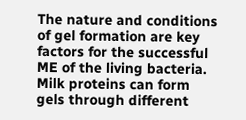The nature and conditions of gel formation are key factors for the successful ME of the living bacteria. Milk proteins can form gels through different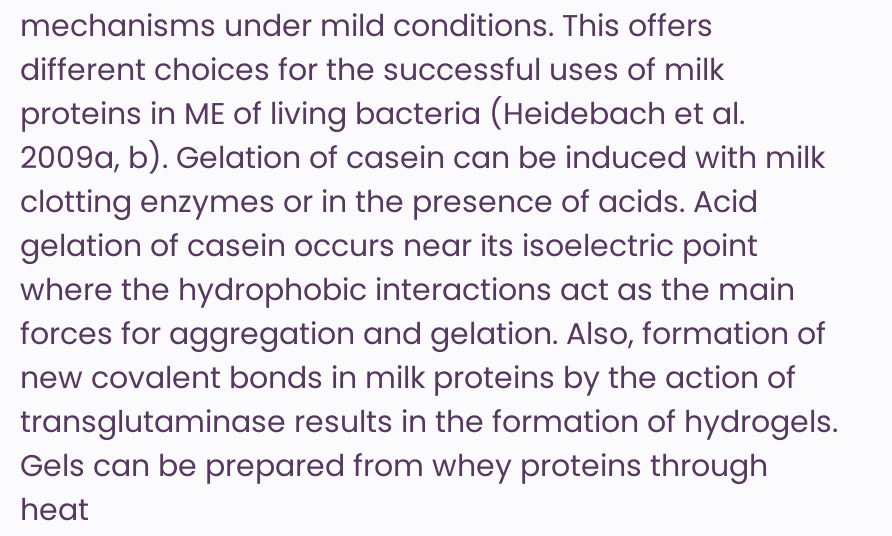mechanisms under mild conditions. This offers different choices for the successful uses of milk proteins in ME of living bacteria (Heidebach et al. 2009a, b). Gelation of casein can be induced with milk clotting enzymes or in the presence of acids. Acid gelation of casein occurs near its isoelectric point where the hydrophobic interactions act as the main forces for aggregation and gelation. Also, formation of new covalent bonds in milk proteins by the action of transglutaminase results in the formation of hydrogels. Gels can be prepared from whey proteins through heat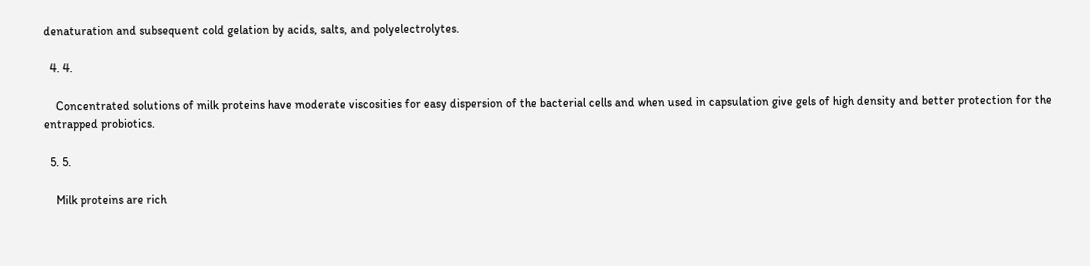denaturation and subsequent cold gelation by acids, salts, and polyelectrolytes.

  4. 4.

    Concentrated solutions of milk proteins have moderate viscosities for easy dispersion of the bacterial cells and when used in capsulation give gels of high density and better protection for the entrapped probiotics.

  5. 5.

    Milk proteins are rich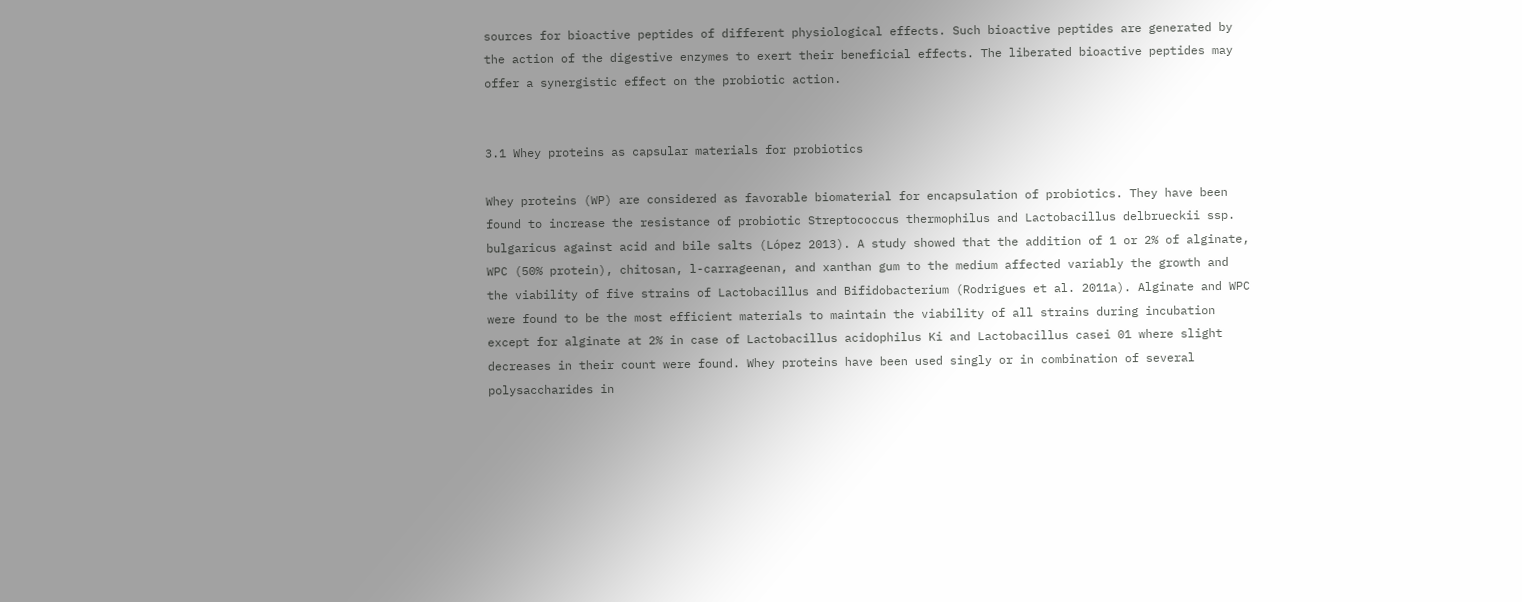sources for bioactive peptides of different physiological effects. Such bioactive peptides are generated by the action of the digestive enzymes to exert their beneficial effects. The liberated bioactive peptides may offer a synergistic effect on the probiotic action.


3.1 Whey proteins as capsular materials for probiotics

Whey proteins (WP) are considered as favorable biomaterial for encapsulation of probiotics. They have been found to increase the resistance of probiotic Streptococcus thermophilus and Lactobacillus delbrueckii ssp. bulgaricus against acid and bile salts (López 2013). A study showed that the addition of 1 or 2% of alginate, WPC (50% protein), chitosan, l-carrageenan, and xanthan gum to the medium affected variably the growth and the viability of five strains of Lactobacillus and Bifidobacterium (Rodrigues et al. 2011a). Alginate and WPC were found to be the most efficient materials to maintain the viability of all strains during incubation except for alginate at 2% in case of Lactobacillus acidophilus Ki and Lactobacillus casei 01 where slight decreases in their count were found. Whey proteins have been used singly or in combination of several polysaccharides in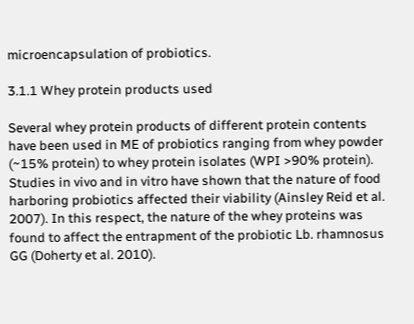microencapsulation of probiotics.

3.1.1 Whey protein products used

Several whey protein products of different protein contents have been used in ME of probiotics ranging from whey powder (~15% protein) to whey protein isolates (WPI >90% protein). Studies in vivo and in vitro have shown that the nature of food harboring probiotics affected their viability (Ainsley Reid et al. 2007). In this respect, the nature of the whey proteins was found to affect the entrapment of the probiotic Lb. rhamnosus GG (Doherty et al. 2010).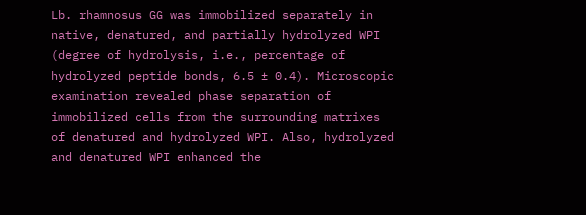Lb. rhamnosus GG was immobilized separately in native, denatured, and partially hydrolyzed WPI (degree of hydrolysis, i.e., percentage of hydrolyzed peptide bonds, 6.5 ± 0.4). Microscopic examination revealed phase separation of immobilized cells from the surrounding matrixes of denatured and hydrolyzed WPI. Also, hydrolyzed and denatured WPI enhanced the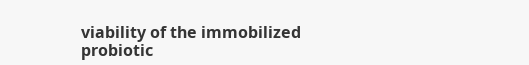viability of the immobilized probiotic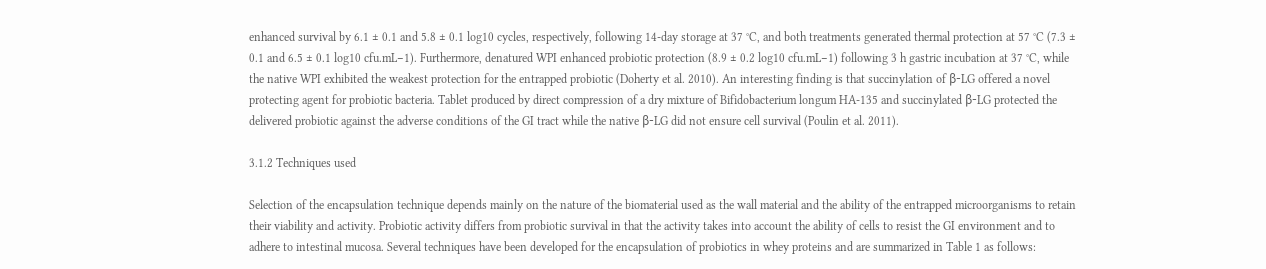enhanced survival by 6.1 ± 0.1 and 5.8 ± 0.1 log10 cycles, respectively, following 14-day storage at 37 °C, and both treatments generated thermal protection at 57 °C (7.3 ± 0.1 and 6.5 ± 0.1 log10 cfu.mL−1). Furthermore, denatured WPI enhanced probiotic protection (8.9 ± 0.2 log10 cfu.mL−1) following 3 h gastric incubation at 37 °C, while the native WPI exhibited the weakest protection for the entrapped probiotic (Doherty et al. 2010). An interesting finding is that succinylation of β-LG offered a novel protecting agent for probiotic bacteria. Tablet produced by direct compression of a dry mixture of Bifidobacterium longum HA-135 and succinylated β-LG protected the delivered probiotic against the adverse conditions of the GI tract while the native β-LG did not ensure cell survival (Poulin et al. 2011).

3.1.2 Techniques used

Selection of the encapsulation technique depends mainly on the nature of the biomaterial used as the wall material and the ability of the entrapped microorganisms to retain their viability and activity. Probiotic activity differs from probiotic survival in that the activity takes into account the ability of cells to resist the GI environment and to adhere to intestinal mucosa. Several techniques have been developed for the encapsulation of probiotics in whey proteins and are summarized in Table 1 as follows: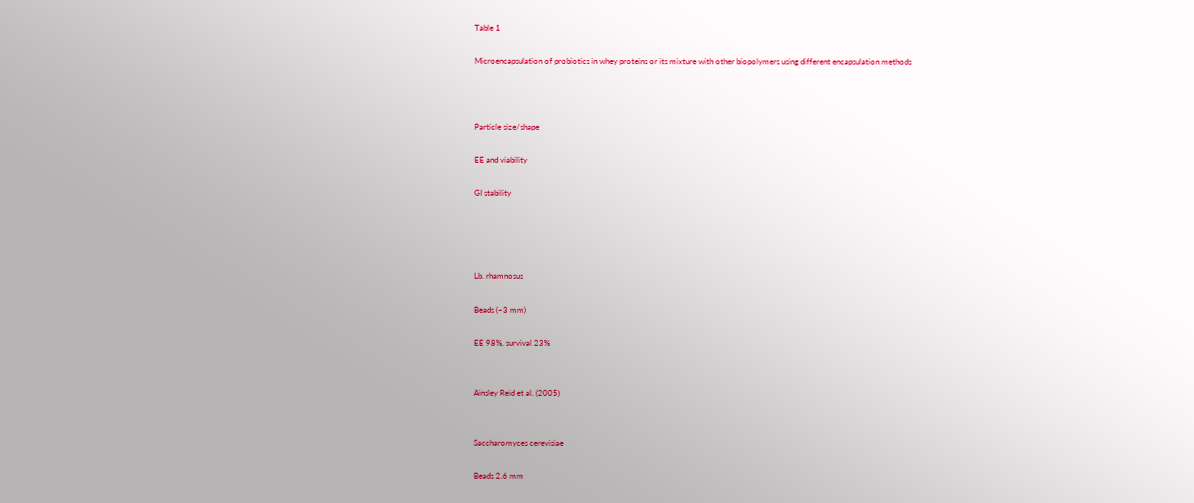Table 1

Microencapsulation of probiotics in whey proteins or its mixture with other biopolymers using different encapsulation methods



Particle size/shape

EE and viability

GI stability




Lb. rhamnosus

Beads (~3 mm)

EE 98%, survival 23%


Ainsley Reid et al. (2005)


Saccharomyces cerevisiae

Beads 2.6 mm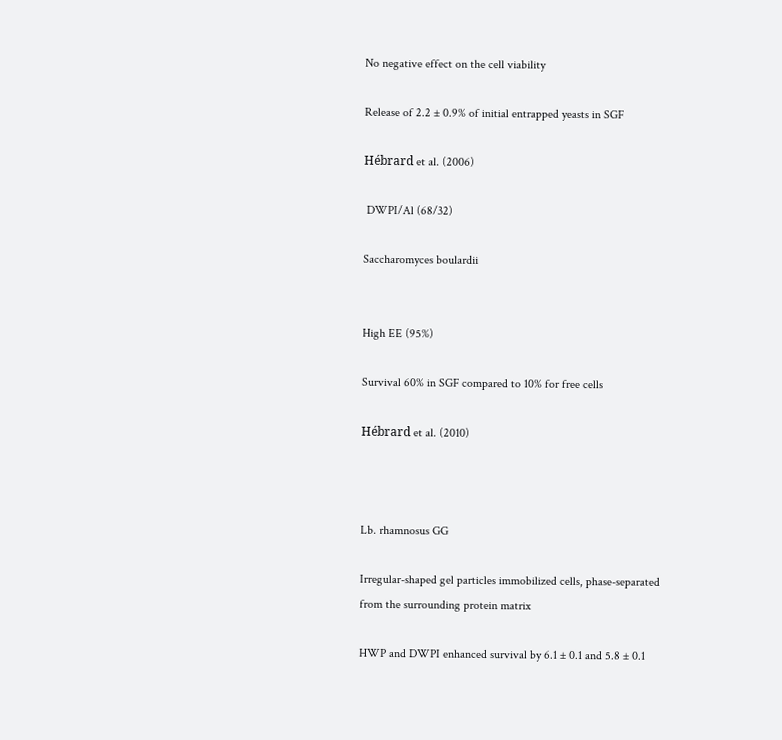No negative effect on the cell viability

Release of 2.2 ± 0.9% of initial entrapped yeasts in SGF

Hébrard et al. (2006)

 DWPI/Al (68/32)

Saccharomyces boulardii


High EE (95%)

Survival 60% in SGF compared to 10% for free cells

Hébrard et al. (2010)



Lb. rhamnosus GG

Irregular-shaped gel particles immobilized cells, phase-separated from the surrounding protein matrix

HWP and DWPI enhanced survival by 6.1 ± 0.1 and 5.8 ± 0.1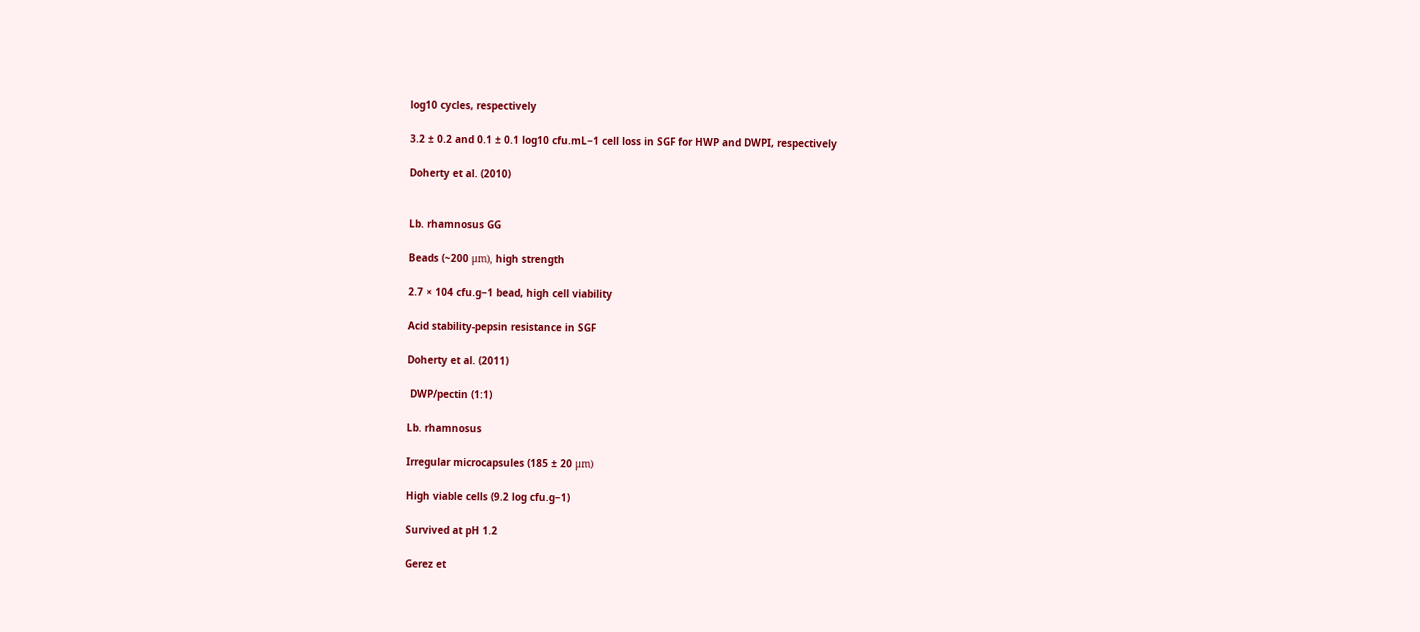log10 cycles, respectively

3.2 ± 0.2 and 0.1 ± 0.1 log10 cfu.mL−1 cell loss in SGF for HWP and DWPI, respectively

Doherty et al. (2010)


Lb. rhamnosus GG

Beads (~200 μm), high strength

2.7 × 104 cfu.g−1 bead, high cell viability

Acid stability-pepsin resistance in SGF

Doherty et al. (2011)

 DWP/pectin (1:1)

Lb. rhamnosus

Irregular microcapsules (185 ± 20 μm)

High viable cells (9.2 log cfu.g−1)

Survived at pH 1.2

Gerez et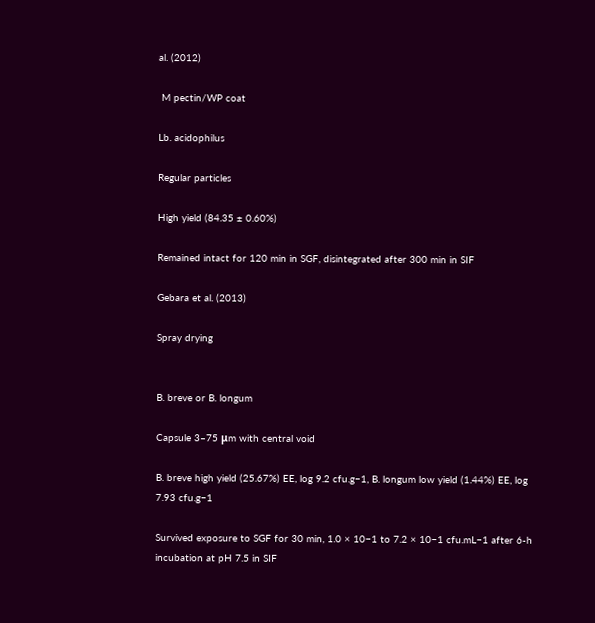al. (2012)

 M pectin/WP coat

Lb. acidophilus

Regular particles

High yield (84.35 ± 0.60%)

Remained intact for 120 min in SGF, disintegrated after 300 min in SIF

Gebara et al. (2013)

Spray drying


B. breve or B. longum

Capsule 3–75 μm with central void

B. breve high yield (25.67%) EE, log 9.2 cfu.g−1, B. longum low yield (1.44%) EE, log 7.93 cfu.g−1

Survived exposure to SGF for 30 min, 1.0 × 10−1 to 7.2 × 10−1 cfu.mL−1 after 6-h incubation at pH 7.5 in SIF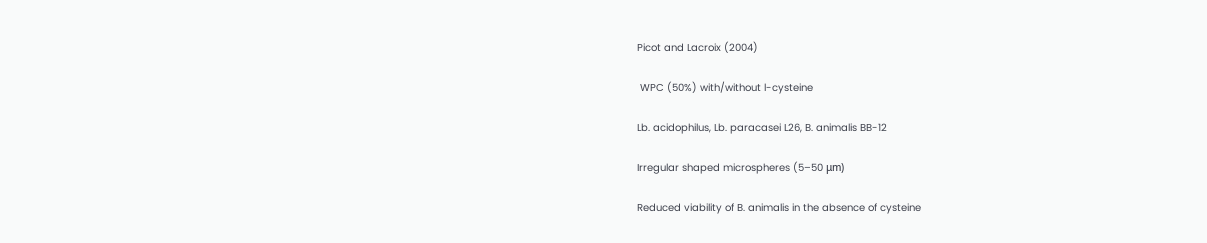Picot and Lacroix (2004)

 WPC (50%) with/without l-cysteine

Lb. acidophilus, Lb. paracasei L26, B. animalis BB-12

Irregular shaped microspheres (5–50 μm)

Reduced viability of B. animalis in the absence of cysteine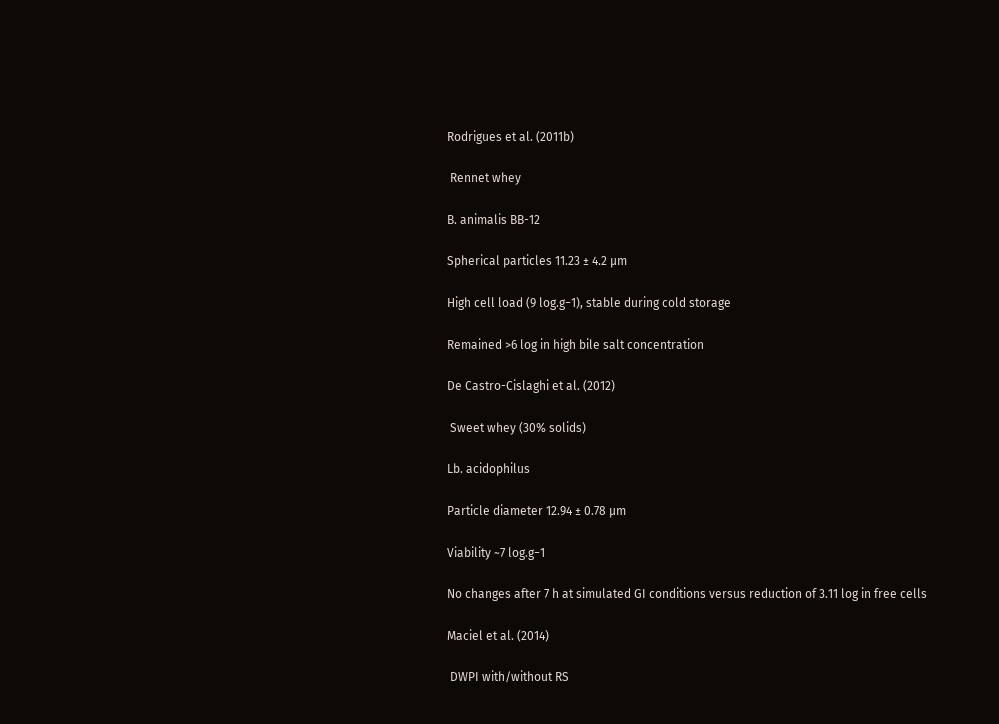Rodrigues et al. (2011b)

 Rennet whey

B. animalis BB-12

Spherical particles 11.23 ± 4.2 μm

High cell load (9 log.g−1), stable during cold storage

Remained >6 log in high bile salt concentration

De Castro-Cislaghi et al. (2012)

 Sweet whey (30% solids)

Lb. acidophilus

Particle diameter 12.94 ± 0.78 μm

Viability ~7 log.g−1

No changes after 7 h at simulated GI conditions versus reduction of 3.11 log in free cells

Maciel et al. (2014)

 DWPI with/without RS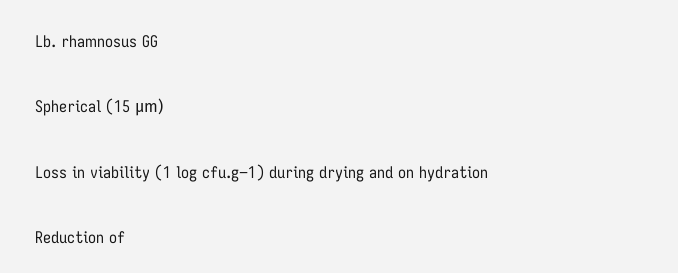Lb. rhamnosus GG

Spherical (15 μm)

Loss in viability (1 log cfu.g−1) during drying and on hydration

Reduction of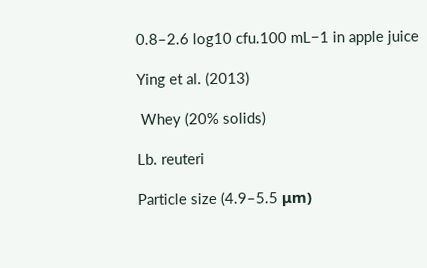0.8–2.6 log10 cfu.100 mL−1 in apple juice

Ying et al. (2013)

 Whey (20% solids)

Lb. reuteri

Particle size (4.9–5.5 μm)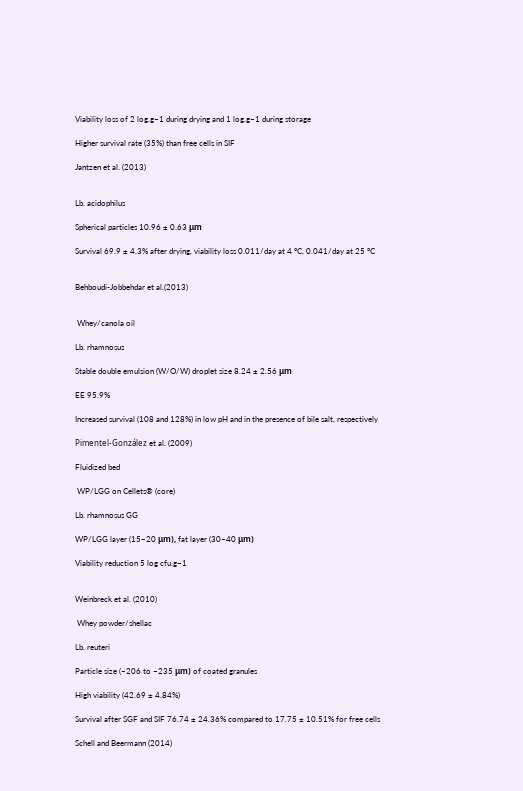Viability loss of 2 log.g−1 during drying and 1 log.g−1 during storage

Higher survival rate (35%) than free cells in SIF

Jantzen et al. (2013)


Lb. acidophilus

Spherical particles 10.96 ± 0.63 μm

Survival 69.9 ± 4.3% after drying, viability loss 0.011/day at 4 °C, 0.041/day at 25 °C


Behboudi-Jobbehdar et al.(2013)


 Whey/canola oil

Lb. rhamnosus

Stable double emulsion (W/O/W) droplet size 8.24 ± 2.56 μm

EE 95.9%

Increased survival (108 and 128%) in low pH and in the presence of bile salt, respectively

Pimentel-González et al. (2009)

Fluidized bed

 WP/LGG on Cellets® (core)

Lb. rhamnosus GG

WP/LGG layer (15–20 μm), fat layer (30–40 μm)

Viability reduction 5 log cfu.g−1


Weinbreck et al. (2010)

 Whey powder/shellac

Lb. reuteri

Particle size (~206 to ~235 μm) of coated granules

High viability (42.69 ± 4.84%)

Survival after SGF and SIF 76.74 ± 24.36% compared to 17.75 ± 10.51% for free cells

Schell and Beermann (2014)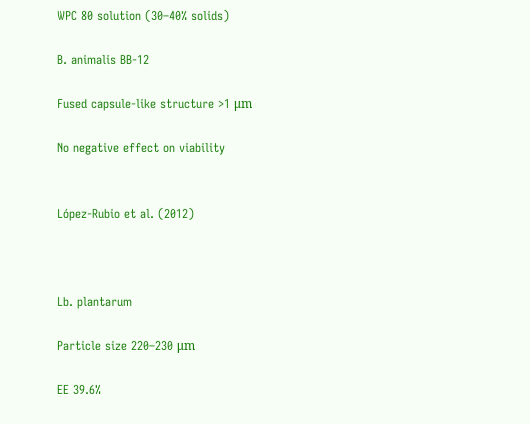WPC 80 solution (30–40% solids)

B. animalis BB-12

Fused capsule-like structure >1 μm

No negative effect on viability


López-Rubio et al. (2012)



Lb. plantarum

Particle size 220–230 μm

EE 39.6%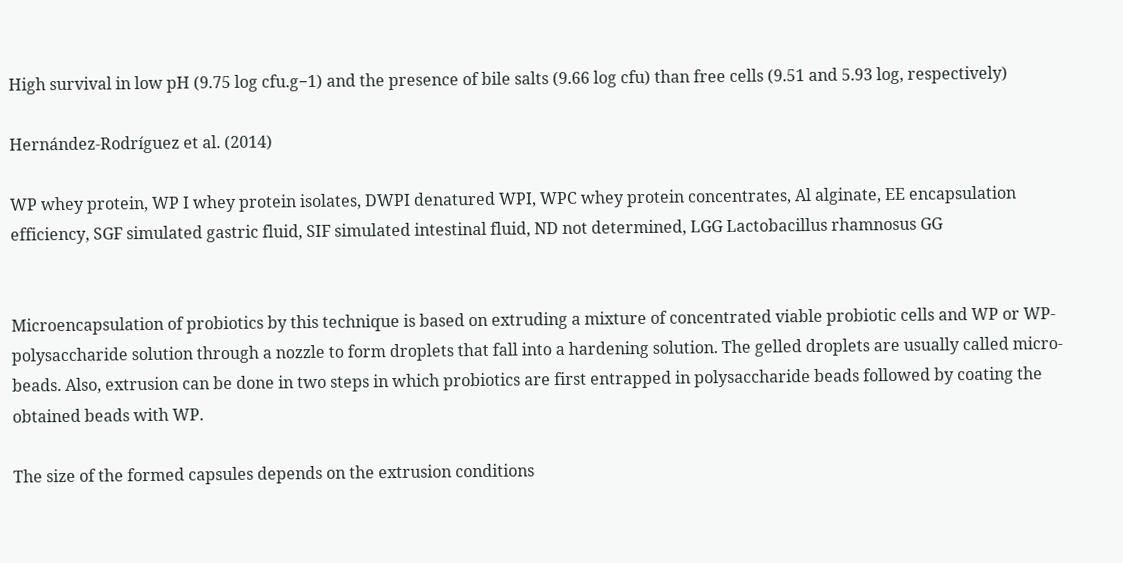High survival in low pH (9.75 log cfu.g−1) and the presence of bile salts (9.66 log cfu) than free cells (9.51 and 5.93 log, respectively)

Hernández-Rodríguez et al. (2014)

WP whey protein, WP I whey protein isolates, DWPI denatured WPI, WPC whey protein concentrates, Al alginate, EE encapsulation efficiency, SGF simulated gastric fluid, SIF simulated intestinal fluid, ND not determined, LGG Lactobacillus rhamnosus GG


Microencapsulation of probiotics by this technique is based on extruding a mixture of concentrated viable probiotic cells and WP or WP-polysaccharide solution through a nozzle to form droplets that fall into a hardening solution. The gelled droplets are usually called micro-beads. Also, extrusion can be done in two steps in which probiotics are first entrapped in polysaccharide beads followed by coating the obtained beads with WP.

The size of the formed capsules depends on the extrusion conditions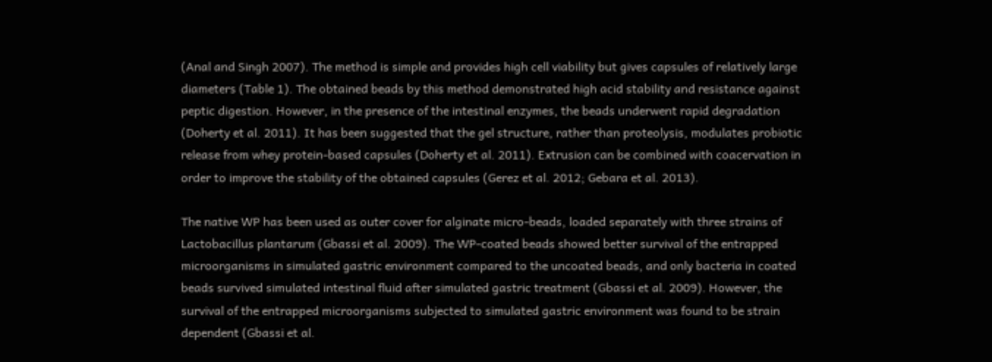(Anal and Singh 2007). The method is simple and provides high cell viability but gives capsules of relatively large diameters (Table 1). The obtained beads by this method demonstrated high acid stability and resistance against peptic digestion. However, in the presence of the intestinal enzymes, the beads underwent rapid degradation (Doherty et al. 2011). It has been suggested that the gel structure, rather than proteolysis, modulates probiotic release from whey protein-based capsules (Doherty et al. 2011). Extrusion can be combined with coacervation in order to improve the stability of the obtained capsules (Gerez et al. 2012; Gebara et al. 2013).

The native WP has been used as outer cover for alginate micro-beads, loaded separately with three strains of Lactobacillus plantarum (Gbassi et al. 2009). The WP-coated beads showed better survival of the entrapped microorganisms in simulated gastric environment compared to the uncoated beads, and only bacteria in coated beads survived simulated intestinal fluid after simulated gastric treatment (Gbassi et al. 2009). However, the survival of the entrapped microorganisms subjected to simulated gastric environment was found to be strain dependent (Gbassi et al.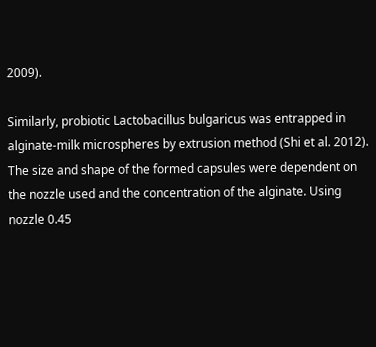2009).

Similarly, probiotic Lactobacillus bulgaricus was entrapped in alginate-milk microspheres by extrusion method (Shi et al. 2012). The size and shape of the formed capsules were dependent on the nozzle used and the concentration of the alginate. Using nozzle 0.45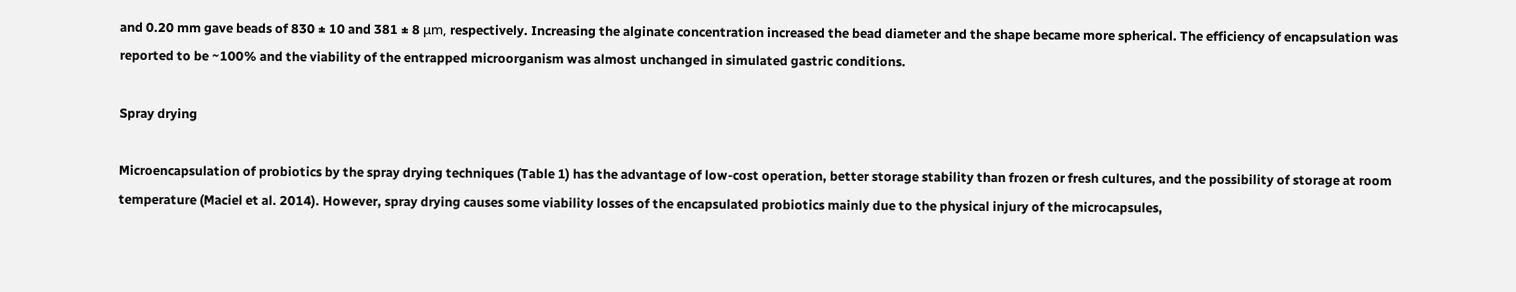and 0.20 mm gave beads of 830 ± 10 and 381 ± 8 μm, respectively. Increasing the alginate concentration increased the bead diameter and the shape became more spherical. The efficiency of encapsulation was reported to be ~100% and the viability of the entrapped microorganism was almost unchanged in simulated gastric conditions.

Spray drying

Microencapsulation of probiotics by the spray drying techniques (Table 1) has the advantage of low-cost operation, better storage stability than frozen or fresh cultures, and the possibility of storage at room temperature (Maciel et al. 2014). However, spray drying causes some viability losses of the encapsulated probiotics mainly due to the physical injury of the microcapsules,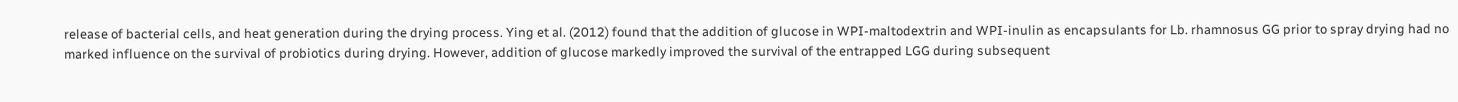release of bacterial cells, and heat generation during the drying process. Ying et al. (2012) found that the addition of glucose in WPI-maltodextrin and WPI-inulin as encapsulants for Lb. rhamnosus GG prior to spray drying had no marked influence on the survival of probiotics during drying. However, addition of glucose markedly improved the survival of the entrapped LGG during subsequent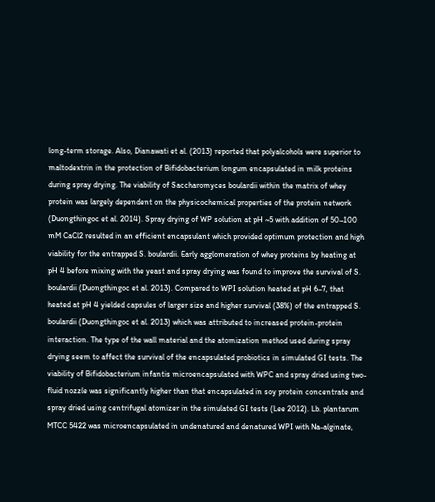long-term storage. Also, Dianawati et al. (2013) reported that polyalcohols were superior to maltodextrin in the protection of Bifidobacterium longum encapsulated in milk proteins during spray drying. The viability of Saccharomyces boulardii within the matrix of whey protein was largely dependent on the physicochemical properties of the protein network (Duongthingoc et al. 2014). Spray drying of WP solution at pH ~5 with addition of 50–100 mM CaCl2 resulted in an efficient encapsulant which provided optimum protection and high viability for the entrapped S. boulardii. Early agglomeration of whey proteins by heating at pH 4 before mixing with the yeast and spray drying was found to improve the survival of S. boulardii (Duongthingoc et al. 2013). Compared to WPI solution heated at pH 6–7, that heated at pH 4 yielded capsules of larger size and higher survival (38%) of the entrapped S. boulardii (Duongthingoc et al. 2013) which was attributed to increased protein-protein interaction. The type of the wall material and the atomization method used during spray drying seem to affect the survival of the encapsulated probiotics in simulated GI tests. The viability of Bifidobacterium infantis microencapsulated with WPC and spray dried using two-fluid nozzle was significantly higher than that encapsulated in soy protein concentrate and spray dried using centrifugal atomizer in the simulated GI tests (Lee 2012). Lb. plantarum MTCC 5422 was microencapsulated in undenatured and denatured WPI with Na-alginate,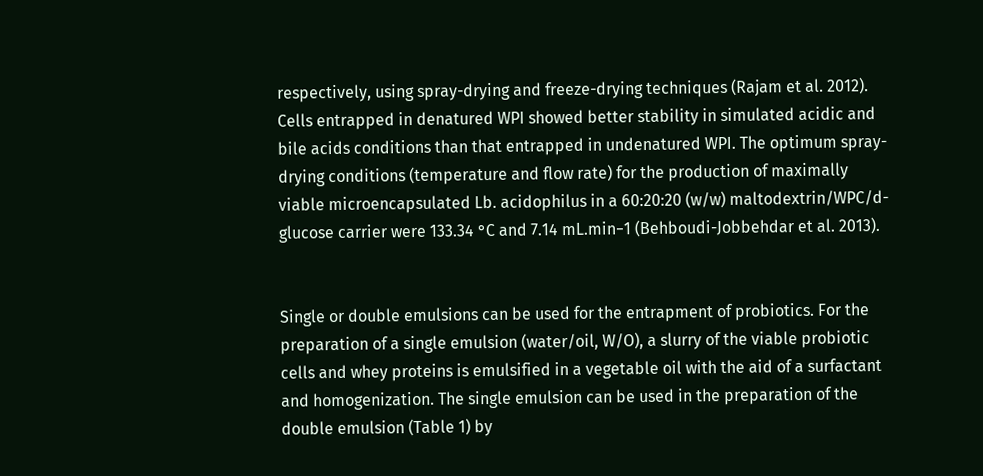respectively, using spray-drying and freeze-drying techniques (Rajam et al. 2012). Cells entrapped in denatured WPI showed better stability in simulated acidic and bile acids conditions than that entrapped in undenatured WPI. The optimum spray-drying conditions (temperature and flow rate) for the production of maximally viable microencapsulated Lb. acidophilus in a 60:20:20 (w/w) maltodextrin/WPC/d-glucose carrier were 133.34 °C and 7.14 mL.min−1 (Behboudi-Jobbehdar et al. 2013).


Single or double emulsions can be used for the entrapment of probiotics. For the preparation of a single emulsion (water/oil, W/O), a slurry of the viable probiotic cells and whey proteins is emulsified in a vegetable oil with the aid of a surfactant and homogenization. The single emulsion can be used in the preparation of the double emulsion (Table 1) by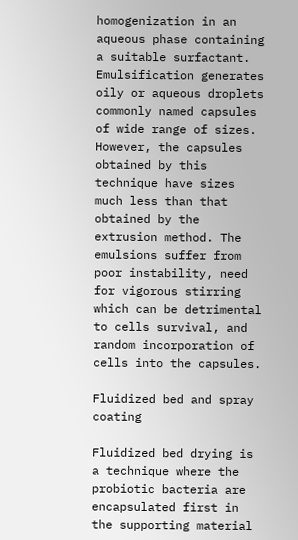homogenization in an aqueous phase containing a suitable surfactant. Emulsification generates oily or aqueous droplets commonly named capsules of wide range of sizes. However, the capsules obtained by this technique have sizes much less than that obtained by the extrusion method. The emulsions suffer from poor instability, need for vigorous stirring which can be detrimental to cells survival, and random incorporation of cells into the capsules.

Fluidized bed and spray coating

Fluidized bed drying is a technique where the probiotic bacteria are encapsulated first in the supporting material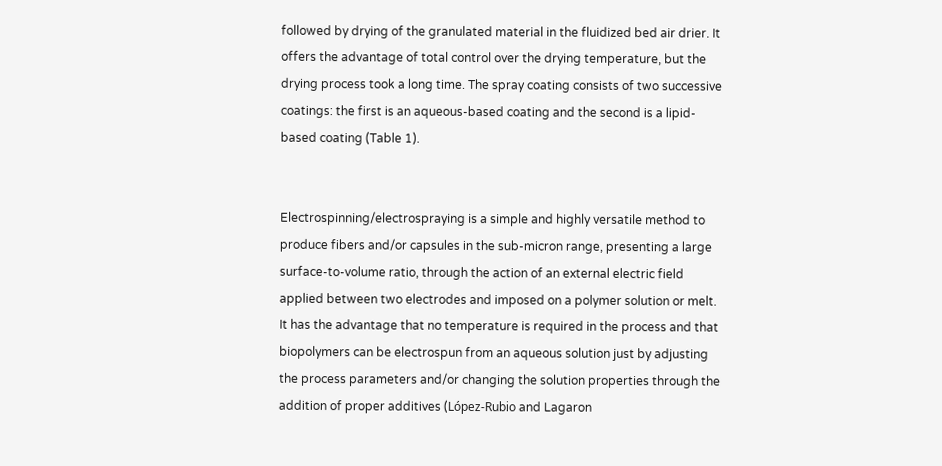followed by drying of the granulated material in the fluidized bed air drier. It offers the advantage of total control over the drying temperature, but the drying process took a long time. The spray coating consists of two successive coatings: the first is an aqueous-based coating and the second is a lipid-based coating (Table 1).


Electrospinning/electrospraying is a simple and highly versatile method to produce fibers and/or capsules in the sub-micron range, presenting a large surface-to-volume ratio, through the action of an external electric field applied between two electrodes and imposed on a polymer solution or melt. It has the advantage that no temperature is required in the process and that biopolymers can be electrospun from an aqueous solution just by adjusting the process parameters and/or changing the solution properties through the addition of proper additives (López-Rubio and Lagaron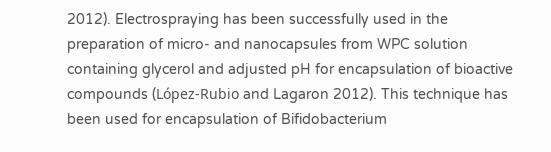2012). Electrospraying has been successfully used in the preparation of micro- and nanocapsules from WPC solution containing glycerol and adjusted pH for encapsulation of bioactive compounds (López-Rubio and Lagaron 2012). This technique has been used for encapsulation of Bifidobacterium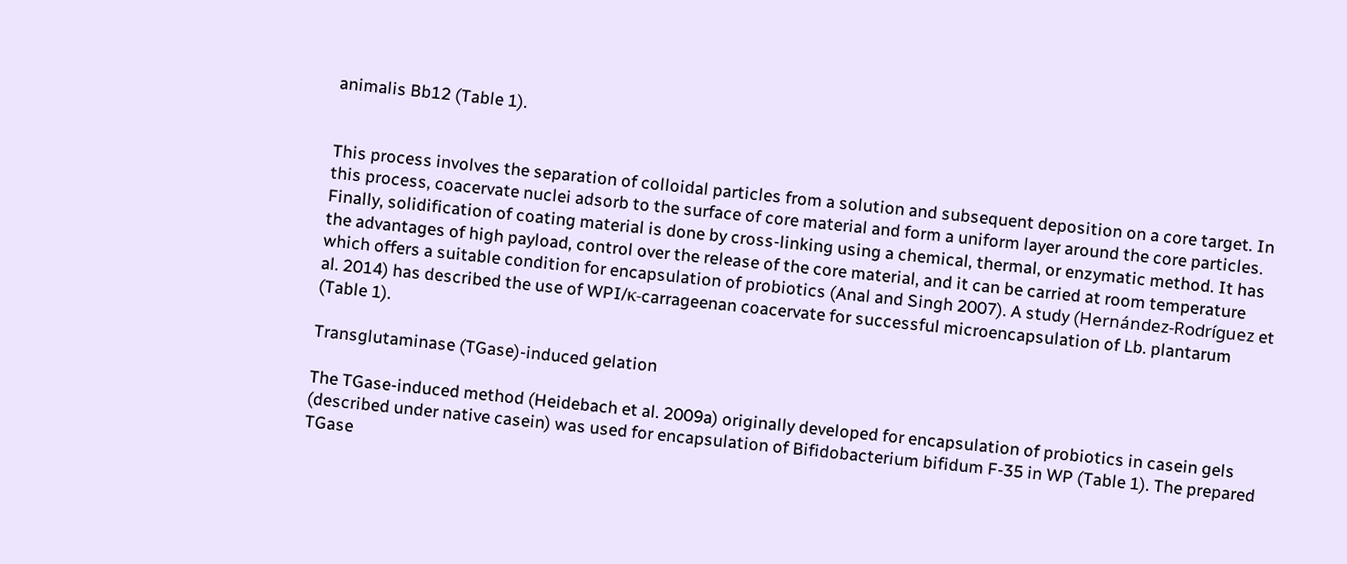animalis Bb12 (Table 1).


This process involves the separation of colloidal particles from a solution and subsequent deposition on a core target. In this process, coacervate nuclei adsorb to the surface of core material and form a uniform layer around the core particles. Finally, solidification of coating material is done by cross-linking using a chemical, thermal, or enzymatic method. It has the advantages of high payload, control over the release of the core material, and it can be carried at room temperature which offers a suitable condition for encapsulation of probiotics (Anal and Singh 2007). A study (Hernández-Rodríguez et al. 2014) has described the use of WPI/κ-carrageenan coacervate for successful microencapsulation of Lb. plantarum (Table 1).

Transglutaminase (TGase)-induced gelation

The TGase-induced method (Heidebach et al. 2009a) originally developed for encapsulation of probiotics in casein gels (described under native casein) was used for encapsulation of Bifidobacterium bifidum F-35 in WP (Table 1). The prepared TGase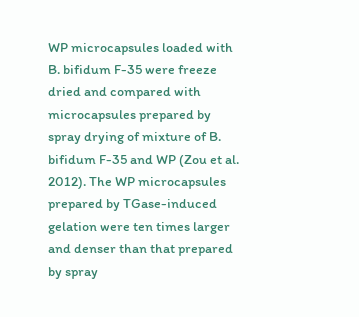WP microcapsules loaded with B. bifidum F-35 were freeze dried and compared with microcapsules prepared by spray drying of mixture of B. bifidum F-35 and WP (Zou et al. 2012). The WP microcapsules prepared by TGase-induced gelation were ten times larger and denser than that prepared by spray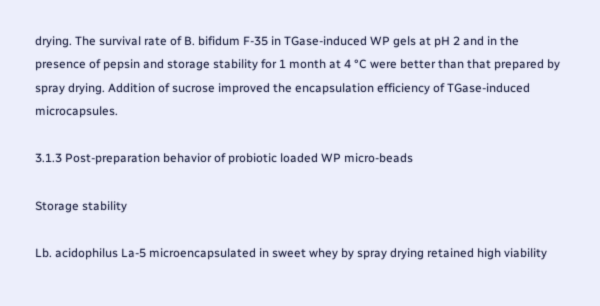drying. The survival rate of B. bifidum F-35 in TGase-induced WP gels at pH 2 and in the presence of pepsin and storage stability for 1 month at 4 °C were better than that prepared by spray drying. Addition of sucrose improved the encapsulation efficiency of TGase-induced microcapsules.

3.1.3 Post-preparation behavior of probiotic loaded WP micro-beads

Storage stability

Lb. acidophilus La-5 microencapsulated in sweet whey by spray drying retained high viability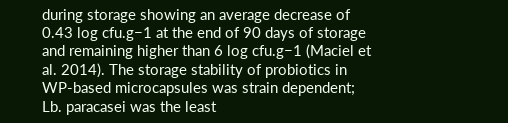during storage showing an average decrease of 0.43 log cfu.g−1 at the end of 90 days of storage and remaining higher than 6 log cfu.g−1 (Maciel et al. 2014). The storage stability of probiotics in WP-based microcapsules was strain dependent; Lb. paracasei was the least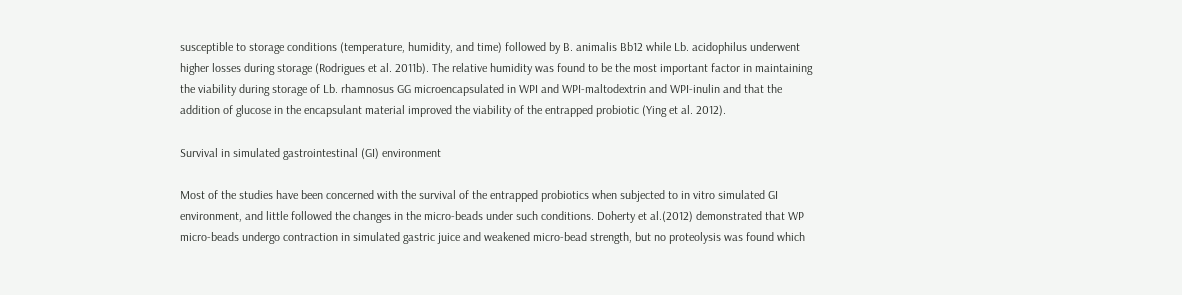susceptible to storage conditions (temperature, humidity, and time) followed by B. animalis Bb12 while Lb. acidophilus underwent higher losses during storage (Rodrigues et al. 2011b). The relative humidity was found to be the most important factor in maintaining the viability during storage of Lb. rhamnosus GG microencapsulated in WPI and WPI-maltodextrin and WPI-inulin and that the addition of glucose in the encapsulant material improved the viability of the entrapped probiotic (Ying et al. 2012).

Survival in simulated gastrointestinal (GI) environment

Most of the studies have been concerned with the survival of the entrapped probiotics when subjected to in vitro simulated GI environment, and little followed the changes in the micro-beads under such conditions. Doherty et al.(2012) demonstrated that WP micro-beads undergo contraction in simulated gastric juice and weakened micro-bead strength, but no proteolysis was found which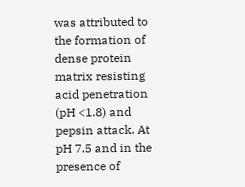was attributed to the formation of dense protein matrix resisting acid penetration (pH <1.8) and pepsin attack. At pH 7.5 and in the presence of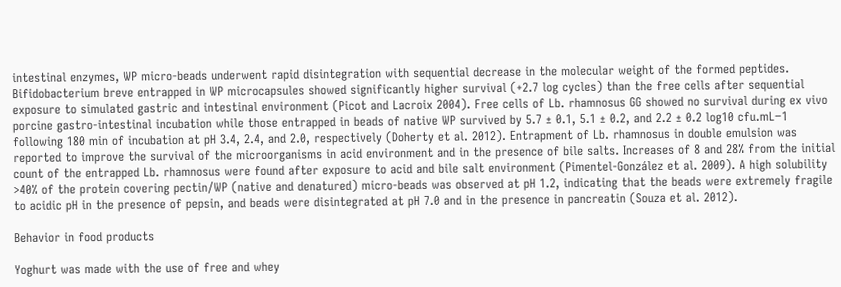intestinal enzymes, WP micro-beads underwent rapid disintegration with sequential decrease in the molecular weight of the formed peptides. Bifidobacterium breve entrapped in WP microcapsules showed significantly higher survival (+2.7 log cycles) than the free cells after sequential exposure to simulated gastric and intestinal environment (Picot and Lacroix 2004). Free cells of Lb. rhamnosus GG showed no survival during ex vivo porcine gastro-intestinal incubation while those entrapped in beads of native WP survived by 5.7 ± 0.1, 5.1 ± 0.2, and 2.2 ± 0.2 log10 cfu.mL−1 following 180 min of incubation at pH 3.4, 2.4, and 2.0, respectively (Doherty et al. 2012). Entrapment of Lb. rhamnosus in double emulsion was reported to improve the survival of the microorganisms in acid environment and in the presence of bile salts. Increases of 8 and 28% from the initial count of the entrapped Lb. rhamnosus were found after exposure to acid and bile salt environment (Pimentel-González et al. 2009). A high solubility >40% of the protein covering pectin/WP (native and denatured) micro-beads was observed at pH 1.2, indicating that the beads were extremely fragile to acidic pH in the presence of pepsin, and beads were disintegrated at pH 7.0 and in the presence in pancreatin (Souza et al. 2012).

Behavior in food products

Yoghurt was made with the use of free and whey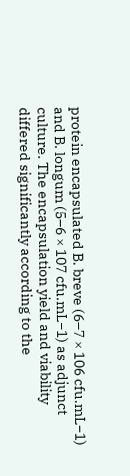protein encapsulated B. breve (6–7 × 106 cfu.mL−1) and B. longum (5–6 × 107 cfu.mL−1) as adjunct culture. The encapsulation yield and viability differed significantly according to the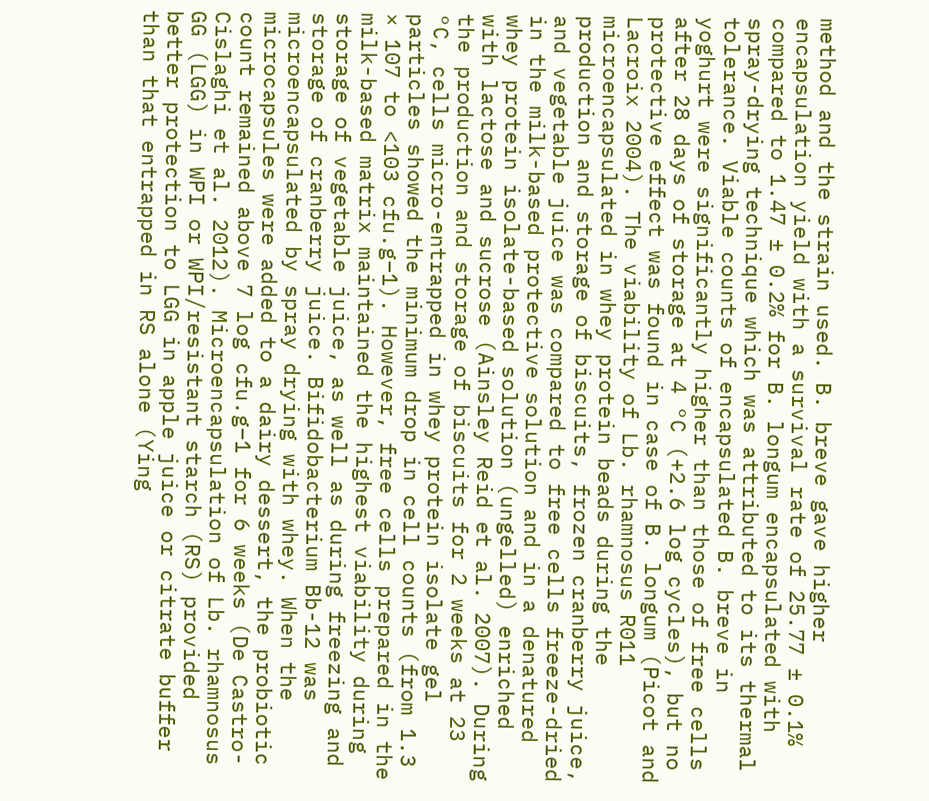method and the strain used. B. breve gave higher encapsulation yield with a survival rate of 25.77 ± 0.1% compared to 1.47 ± 0.2% for B. longum encapsulated with spray-drying technique which was attributed to its thermal tolerance. Viable counts of encapsulated B. breve in yoghurt were significantly higher than those of free cells after 28 days of storage at 4 °C (+2.6 log cycles), but no protective effect was found in case of B. longum (Picot and Lacroix 2004). The viability of Lb. rhamnosus R011 microencapsulated in whey protein beads during the production and storage of biscuits, frozen cranberry juice, and vegetable juice was compared to free cells freeze-dried in the milk-based protective solution and in a denatured whey protein isolate-based solution (ungelled) enriched with lactose and sucrose (Ainsley Reid et al. 2007). During the production and storage of biscuits for 2 weeks at 23 °C, cells micro-entrapped in whey protein isolate gel particles showed the minimum drop in cell counts (from 1.3 × 107 to <103 cfu.g−1). However, free cells prepared in the milk-based matrix maintained the highest viability during storage of vegetable juice, as well as during freezing and storage of cranberry juice. Bifidobacterium Bb-12 was microencapsulated by spray drying with whey. When the microcapsules were added to a dairy dessert, the probiotic count remained above 7 log cfu.g−1 for 6 weeks (De Castro-Cislaghi et al. 2012). Microencapsulation of Lb. rhamnosus GG (LGG) in WPI or WPI/resistant starch (RS) provided better protection to LGG in apple juice or citrate buffer than that entrapped in RS alone (Ying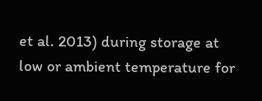et al. 2013) during storage at low or ambient temperature for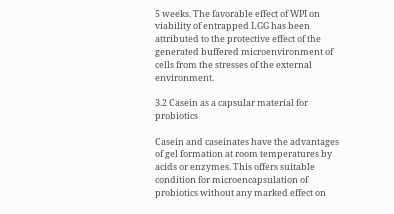5 weeks. The favorable effect of WPI on viability of entrapped LGG has been attributed to the protective effect of the generated buffered microenvironment of cells from the stresses of the external environment.

3.2 Casein as a capsular material for probiotics

Casein and caseinates have the advantages of gel formation at room temperatures by acids or enzymes. This offers suitable condition for microencapsulation of probiotics without any marked effect on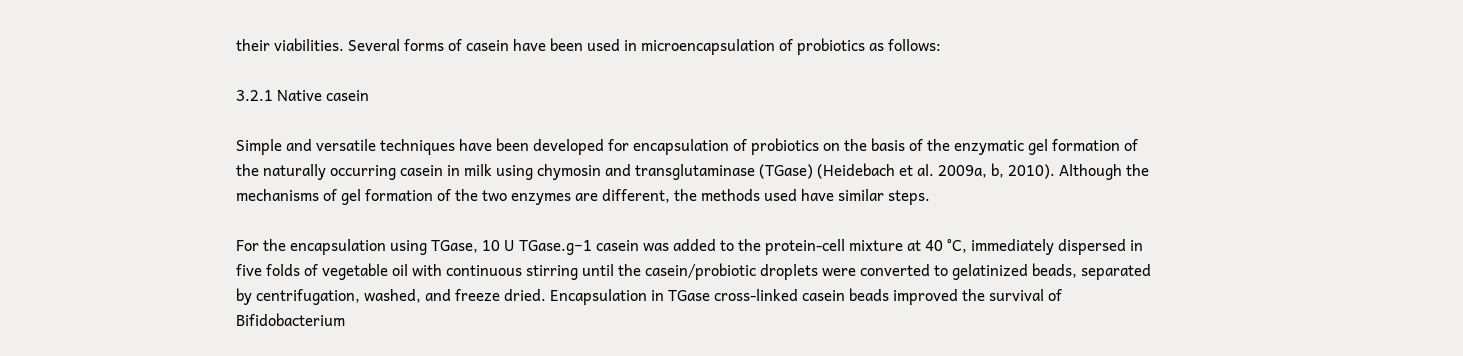their viabilities. Several forms of casein have been used in microencapsulation of probiotics as follows:

3.2.1 Native casein

Simple and versatile techniques have been developed for encapsulation of probiotics on the basis of the enzymatic gel formation of the naturally occurring casein in milk using chymosin and transglutaminase (TGase) (Heidebach et al. 2009a, b, 2010). Although the mechanisms of gel formation of the two enzymes are different, the methods used have similar steps.

For the encapsulation using TGase, 10 U TGase.g−1 casein was added to the protein-cell mixture at 40 °C, immediately dispersed in five folds of vegetable oil with continuous stirring until the casein/probiotic droplets were converted to gelatinized beads, separated by centrifugation, washed, and freeze dried. Encapsulation in TGase cross-linked casein beads improved the survival of Bifidobacterium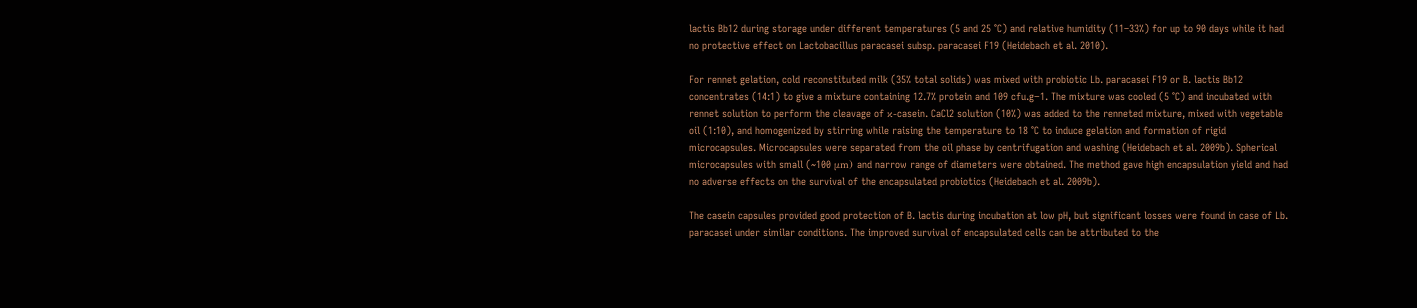lactis Bb12 during storage under different temperatures (5 and 25 °C) and relative humidity (11–33%) for up to 90 days while it had no protective effect on Lactobacillus paracasei subsp. paracasei F19 (Heidebach et al. 2010).

For rennet gelation, cold reconstituted milk (35% total solids) was mixed with probiotic Lb. paracasei F19 or B. lactis Bb12 concentrates (14:1) to give a mixture containing 12.7% protein and 109 cfu.g−1. The mixture was cooled (5 °C) and incubated with rennet solution to perform the cleavage of κ-casein. CaCl2 solution (10%) was added to the renneted mixture, mixed with vegetable oil (1:10), and homogenized by stirring while raising the temperature to 18 °C to induce gelation and formation of rigid microcapsules. Microcapsules were separated from the oil phase by centrifugation and washing (Heidebach et al. 2009b). Spherical microcapsules with small (~100 μm) and narrow range of diameters were obtained. The method gave high encapsulation yield and had no adverse effects on the survival of the encapsulated probiotics (Heidebach et al. 2009b).

The casein capsules provided good protection of B. lactis during incubation at low pH, but significant losses were found in case of Lb. paracasei under similar conditions. The improved survival of encapsulated cells can be attributed to the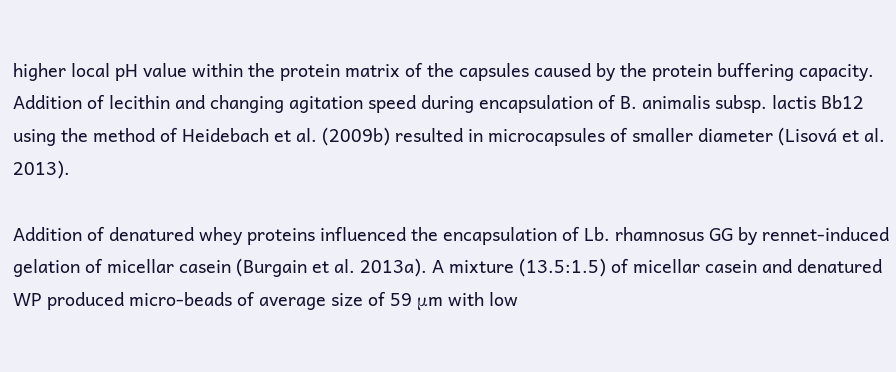higher local pH value within the protein matrix of the capsules caused by the protein buffering capacity. Addition of lecithin and changing agitation speed during encapsulation of B. animalis subsp. lactis Bb12 using the method of Heidebach et al. (2009b) resulted in microcapsules of smaller diameter (Lisová et al. 2013).

Addition of denatured whey proteins influenced the encapsulation of Lb. rhamnosus GG by rennet-induced gelation of micellar casein (Burgain et al. 2013a). A mixture (13.5:1.5) of micellar casein and denatured WP produced micro-beads of average size of 59 μm with low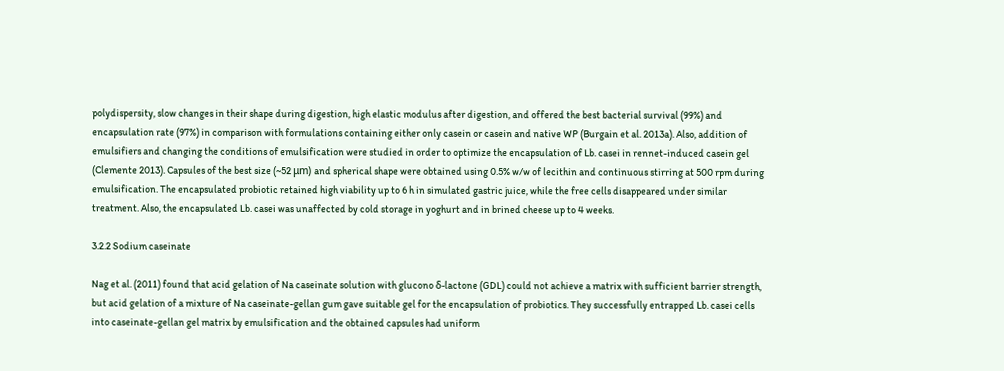polydispersity, slow changes in their shape during digestion, high elastic modulus after digestion, and offered the best bacterial survival (99%) and encapsulation rate (97%) in comparison with formulations containing either only casein or casein and native WP (Burgain et al. 2013a). Also, addition of emulsifiers and changing the conditions of emulsification were studied in order to optimize the encapsulation of Lb. casei in rennet-induced casein gel (Clemente 2013). Capsules of the best size (~52 μm) and spherical shape were obtained using 0.5% w/w of lecithin and continuous stirring at 500 rpm during emulsification. The encapsulated probiotic retained high viability up to 6 h in simulated gastric juice, while the free cells disappeared under similar treatment. Also, the encapsulated Lb. casei was unaffected by cold storage in yoghurt and in brined cheese up to 4 weeks.

3.2.2 Sodium caseinate

Nag et al. (2011) found that acid gelation of Na caseinate solution with glucono δ-lactone (GDL) could not achieve a matrix with sufficient barrier strength, but acid gelation of a mixture of Na caseinate-gellan gum gave suitable gel for the encapsulation of probiotics. They successfully entrapped Lb. casei cells into caseinate-gellan gel matrix by emulsification and the obtained capsules had uniform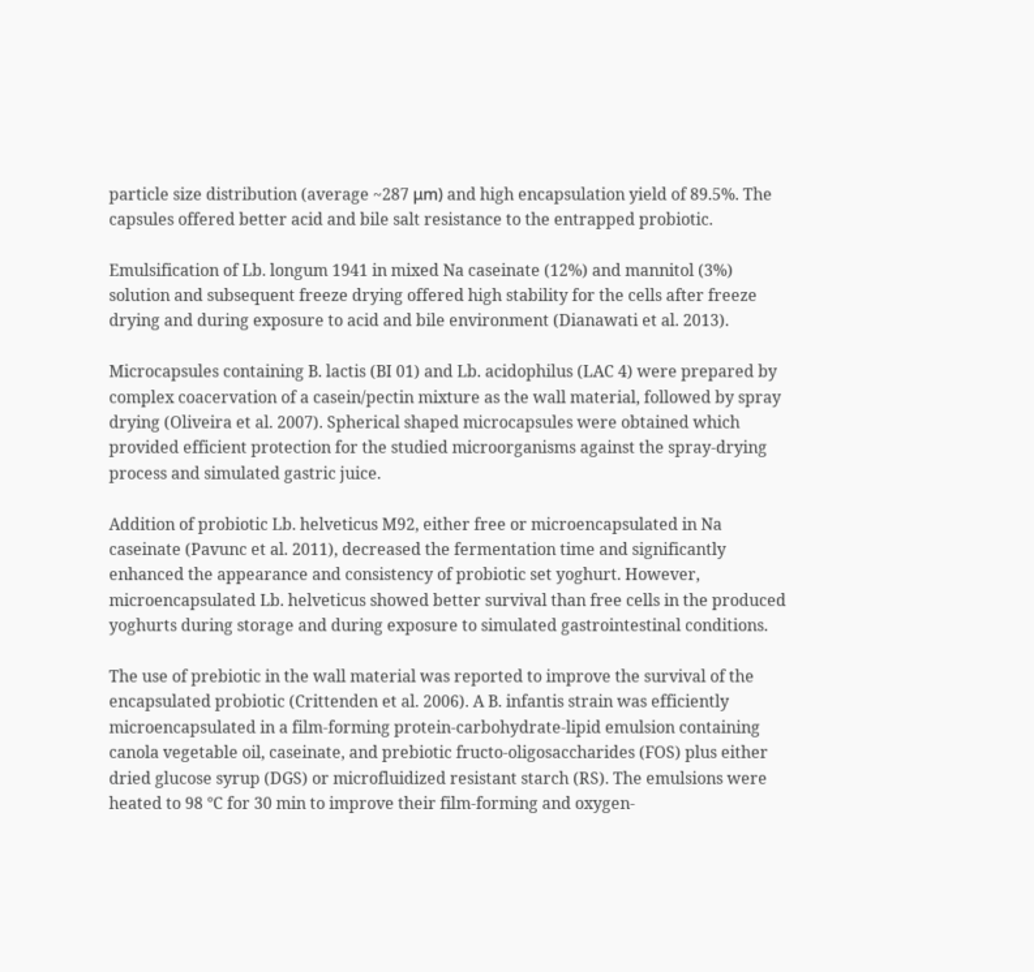particle size distribution (average ~287 μm) and high encapsulation yield of 89.5%. The capsules offered better acid and bile salt resistance to the entrapped probiotic.

Emulsification of Lb. longum 1941 in mixed Na caseinate (12%) and mannitol (3%) solution and subsequent freeze drying offered high stability for the cells after freeze drying and during exposure to acid and bile environment (Dianawati et al. 2013).

Microcapsules containing B. lactis (BI 01) and Lb. acidophilus (LAC 4) were prepared by complex coacervation of a casein/pectin mixture as the wall material, followed by spray drying (Oliveira et al. 2007). Spherical shaped microcapsules were obtained which provided efficient protection for the studied microorganisms against the spray-drying process and simulated gastric juice.

Addition of probiotic Lb. helveticus M92, either free or microencapsulated in Na caseinate (Pavunc et al. 2011), decreased the fermentation time and significantly enhanced the appearance and consistency of probiotic set yoghurt. However, microencapsulated Lb. helveticus showed better survival than free cells in the produced yoghurts during storage and during exposure to simulated gastrointestinal conditions.

The use of prebiotic in the wall material was reported to improve the survival of the encapsulated probiotic (Crittenden et al. 2006). A B. infantis strain was efficiently microencapsulated in a film-forming protein-carbohydrate-lipid emulsion containing canola vegetable oil, caseinate, and prebiotic fructo-oligosaccharides (FOS) plus either dried glucose syrup (DGS) or microfluidized resistant starch (RS). The emulsions were heated to 98 °C for 30 min to improve their film-forming and oxygen-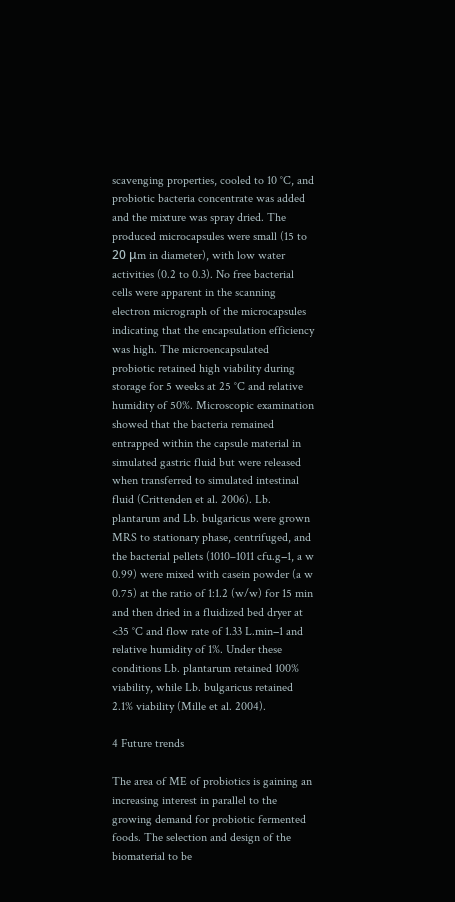scavenging properties, cooled to 10 °C, and probiotic bacteria concentrate was added and the mixture was spray dried. The produced microcapsules were small (15 to 20 μm in diameter), with low water activities (0.2 to 0.3). No free bacterial cells were apparent in the scanning electron micrograph of the microcapsules indicating that the encapsulation efficiency was high. The microencapsulated probiotic retained high viability during storage for 5 weeks at 25 °C and relative humidity of 50%. Microscopic examination showed that the bacteria remained entrapped within the capsule material in simulated gastric fluid but were released when transferred to simulated intestinal fluid (Crittenden et al. 2006). Lb. plantarum and Lb. bulgaricus were grown MRS to stationary phase, centrifuged, and the bacterial pellets (1010–1011 cfu.g−1, a w 0.99) were mixed with casein powder (a w 0.75) at the ratio of 1:1.2 (w/w) for 15 min and then dried in a fluidized bed dryer at <35 °C and flow rate of 1.33 L.min−1 and relative humidity of 1%. Under these conditions Lb. plantarum retained 100% viability, while Lb. bulgaricus retained 2.1% viability (Mille et al. 2004).

4 Future trends

The area of ME of probiotics is gaining an increasing interest in parallel to the growing demand for probiotic fermented foods. The selection and design of the biomaterial to be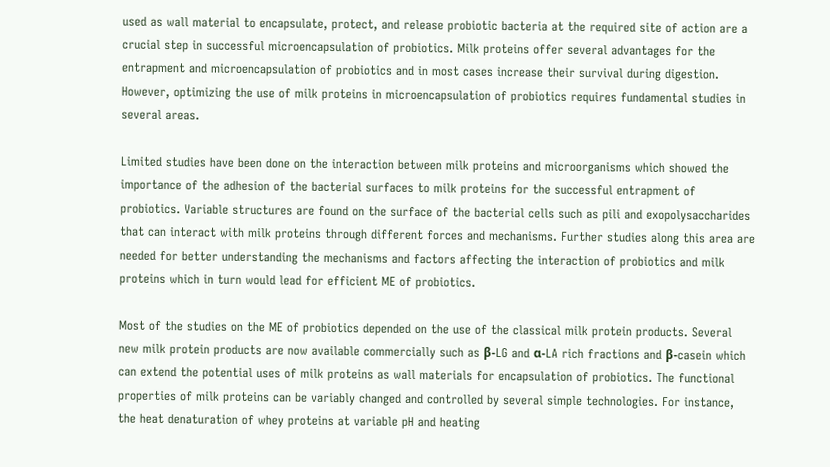used as wall material to encapsulate, protect, and release probiotic bacteria at the required site of action are a crucial step in successful microencapsulation of probiotics. Milk proteins offer several advantages for the entrapment and microencapsulation of probiotics and in most cases increase their survival during digestion. However, optimizing the use of milk proteins in microencapsulation of probiotics requires fundamental studies in several areas.

Limited studies have been done on the interaction between milk proteins and microorganisms which showed the importance of the adhesion of the bacterial surfaces to milk proteins for the successful entrapment of probiotics. Variable structures are found on the surface of the bacterial cells such as pili and exopolysaccharides that can interact with milk proteins through different forces and mechanisms. Further studies along this area are needed for better understanding the mechanisms and factors affecting the interaction of probiotics and milk proteins which in turn would lead for efficient ME of probiotics.

Most of the studies on the ME of probiotics depended on the use of the classical milk protein products. Several new milk protein products are now available commercially such as β-LG and α-LA rich fractions and β-casein which can extend the potential uses of milk proteins as wall materials for encapsulation of probiotics. The functional properties of milk proteins can be variably changed and controlled by several simple technologies. For instance, the heat denaturation of whey proteins at variable pH and heating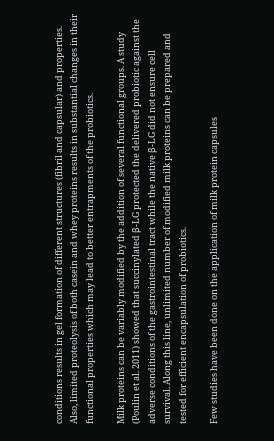conditions results in gel formation of different structures (fibril and capsular) and properties. Also, limited proteolysis of both casein and whey proteins results in substantial changes in their functional properties which may lead to better entrapments of the probiotics.

Milk proteins can be variably modified by the addition of several functional groups. A study (Poulin et al. 2011) showed that succinylated β-LG protected the delivered probiotic against the adverse conditions of the gastrointestinal tract while the native β-LG did not ensure cell survival. Along this line, unlimited number of modified milk proteins can be prepared and tested for efficient encapsulation of probiotics.

Few studies have been done on the application of milk protein capsules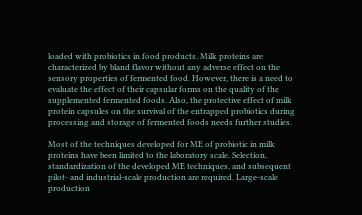loaded with probiotics in food products. Milk proteins are characterized by bland flavor without any adverse effect on the sensory properties of fermented food. However, there is a need to evaluate the effect of their capsular forms on the quality of the supplemented fermented foods. Also, the protective effect of milk protein capsules on the survival of the entrapped probiotics during processing and storage of fermented foods needs further studies.

Most of the techniques developed for ME of probiotic in milk proteins have been limited to the laboratory scale. Selection, standardization of the developed ME techniques, and subsequent pilot- and industrial-scale production are required. Large-scale production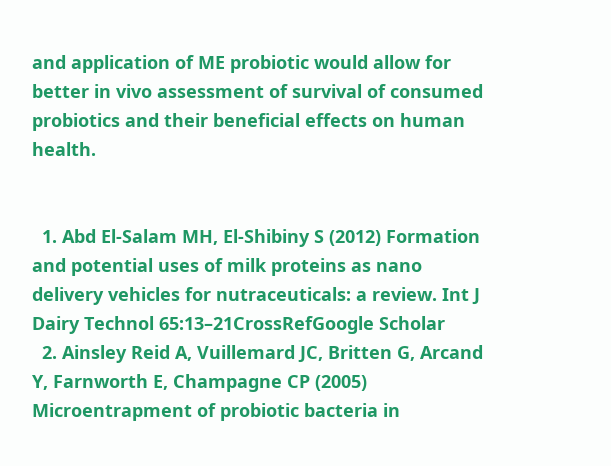and application of ME probiotic would allow for better in vivo assessment of survival of consumed probiotics and their beneficial effects on human health.


  1. Abd El-Salam MH, El-Shibiny S (2012) Formation and potential uses of milk proteins as nano delivery vehicles for nutraceuticals: a review. Int J Dairy Technol 65:13–21CrossRefGoogle Scholar
  2. Ainsley Reid A, Vuillemard JC, Britten G, Arcand Y, Farnworth E, Champagne CP (2005) Microentrapment of probiotic bacteria in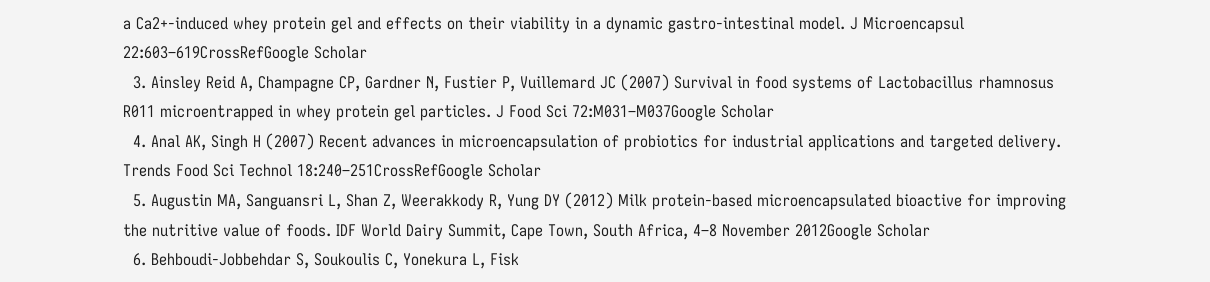a Ca2+-induced whey protein gel and effects on their viability in a dynamic gastro-intestinal model. J Microencapsul 22:603–619CrossRefGoogle Scholar
  3. Ainsley Reid A, Champagne CP, Gardner N, Fustier P, Vuillemard JC (2007) Survival in food systems of Lactobacillus rhamnosus R011 microentrapped in whey protein gel particles. J Food Sci 72:M031–M037Google Scholar
  4. Anal AK, Singh H (2007) Recent advances in microencapsulation of probiotics for industrial applications and targeted delivery. Trends Food Sci Technol 18:240–251CrossRefGoogle Scholar
  5. Augustin MA, Sanguansri L, Shan Z, Weerakkody R, Yung DY (2012) Milk protein-based microencapsulated bioactive for improving the nutritive value of foods. IDF World Dairy Summit, Cape Town, South Africa, 4–8 November 2012Google Scholar
  6. Behboudi-Jobbehdar S, Soukoulis C, Yonekura L, Fisk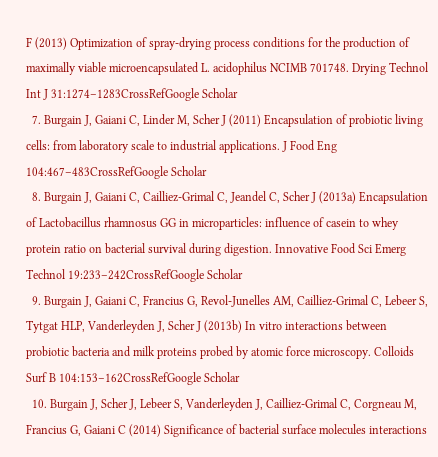F (2013) Optimization of spray-drying process conditions for the production of maximally viable microencapsulated L. acidophilus NCIMB 701748. Drying Technol Int J 31:1274–1283CrossRefGoogle Scholar
  7. Burgain J, Gaiani C, Linder M, Scher J (2011) Encapsulation of probiotic living cells: from laboratory scale to industrial applications. J Food Eng 104:467–483CrossRefGoogle Scholar
  8. Burgain J, Gaiani C, Cailliez-Grimal C, Jeandel C, Scher J (2013a) Encapsulation of Lactobacillus rhamnosus GG in microparticles: influence of casein to whey protein ratio on bacterial survival during digestion. Innovative Food Sci Emerg Technol 19:233–242CrossRefGoogle Scholar
  9. Burgain J, Gaiani C, Francius G, Revol-Junelles AM, Cailliez-Grimal C, Lebeer S, Tytgat HLP, Vanderleyden J, Scher J (2013b) In vitro interactions between probiotic bacteria and milk proteins probed by atomic force microscopy. Colloids Surf B 104:153–162CrossRefGoogle Scholar
  10. Burgain J, Scher J, Lebeer S, Vanderleyden J, Cailliez-Grimal C, Corgneau M, Francius G, Gaiani C (2014) Significance of bacterial surface molecules interactions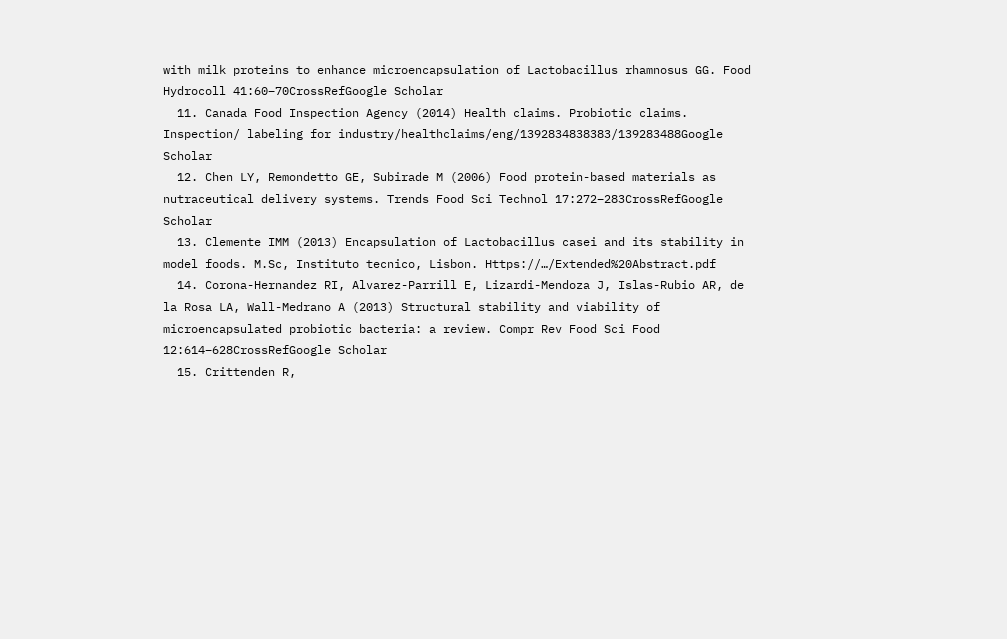with milk proteins to enhance microencapsulation of Lactobacillus rhamnosus GG. Food Hydrocoll 41:60–70CrossRefGoogle Scholar
  11. Canada Food Inspection Agency (2014) Health claims. Probiotic claims. Inspection/ labeling for industry/healthclaims/eng/1392834838383/139283488Google Scholar
  12. Chen LY, Remondetto GE, Subirade M (2006) Food protein-based materials as nutraceutical delivery systems. Trends Food Sci Technol 17:272–283CrossRefGoogle Scholar
  13. Clemente IMM (2013) Encapsulation of Lactobacillus casei and its stability in model foods. M.Sc, Instituto tecnico, Lisbon. Https://…/Extended%20Abstract.pdf
  14. Corona-Hernandez RI, Alvarez-Parrill E, Lizardi-Mendoza J, Islas-Rubio AR, de la Rosa LA, Wall-Medrano A (2013) Structural stability and viability of microencapsulated probiotic bacteria: a review. Compr Rev Food Sci Food 12:614–628CrossRefGoogle Scholar
  15. Crittenden R,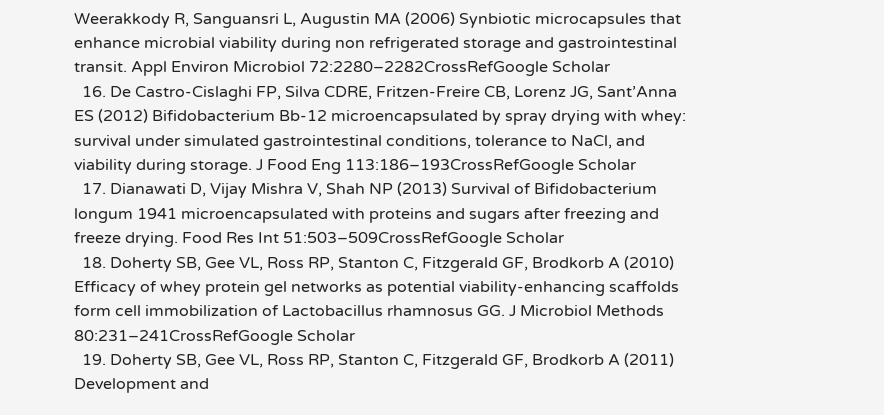Weerakkody R, Sanguansri L, Augustin MA (2006) Synbiotic microcapsules that enhance microbial viability during non refrigerated storage and gastrointestinal transit. Appl Environ Microbiol 72:2280–2282CrossRefGoogle Scholar
  16. De Castro-Cislaghi FP, Silva CDRE, Fritzen-Freire CB, Lorenz JG, Sant’Anna ES (2012) Bifidobacterium Bb-12 microencapsulated by spray drying with whey: survival under simulated gastrointestinal conditions, tolerance to NaCl, and viability during storage. J Food Eng 113:186–193CrossRefGoogle Scholar
  17. Dianawati D, Vijay Mishra V, Shah NP (2013) Survival of Bifidobacterium longum 1941 microencapsulated with proteins and sugars after freezing and freeze drying. Food Res Int 51:503–509CrossRefGoogle Scholar
  18. Doherty SB, Gee VL, Ross RP, Stanton C, Fitzgerald GF, Brodkorb A (2010) Efficacy of whey protein gel networks as potential viability-enhancing scaffolds form cell immobilization of Lactobacillus rhamnosus GG. J Microbiol Methods 80:231–241CrossRefGoogle Scholar
  19. Doherty SB, Gee VL, Ross RP, Stanton C, Fitzgerald GF, Brodkorb A (2011) Development and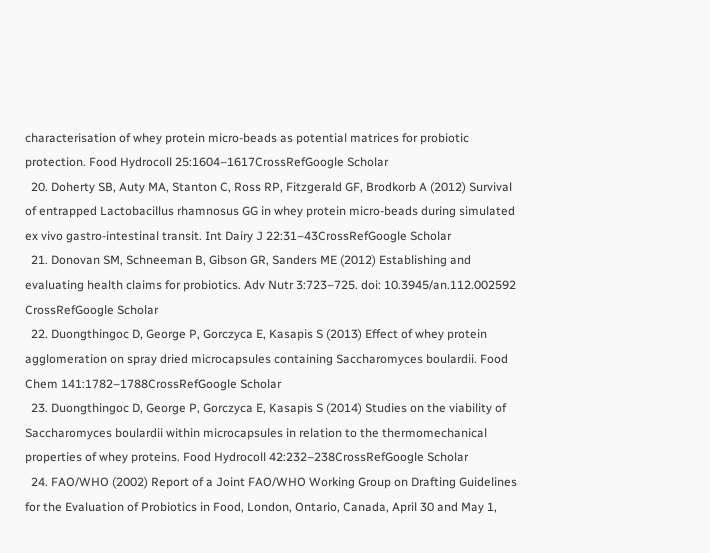characterisation of whey protein micro-beads as potential matrices for probiotic protection. Food Hydrocoll 25:1604–1617CrossRefGoogle Scholar
  20. Doherty SB, Auty MA, Stanton C, Ross RP, Fitzgerald GF, Brodkorb A (2012) Survival of entrapped Lactobacillus rhamnosus GG in whey protein micro-beads during simulated ex vivo gastro-intestinal transit. Int Dairy J 22:31–43CrossRefGoogle Scholar
  21. Donovan SM, Schneeman B, Gibson GR, Sanders ME (2012) Establishing and evaluating health claims for probiotics. Adv Nutr 3:723–725. doi: 10.3945/an.112.002592 CrossRefGoogle Scholar
  22. Duongthingoc D, George P, Gorczyca E, Kasapis S (2013) Effect of whey protein agglomeration on spray dried microcapsules containing Saccharomyces boulardii. Food Chem 141:1782–1788CrossRefGoogle Scholar
  23. Duongthingoc D, George P, Gorczyca E, Kasapis S (2014) Studies on the viability of Saccharomyces boulardii within microcapsules in relation to the thermomechanical properties of whey proteins. Food Hydrocoll 42:232–238CrossRefGoogle Scholar
  24. FAO/WHO (2002) Report of a Joint FAO/WHO Working Group on Drafting Guidelines for the Evaluation of Probiotics in Food, London, Ontario, Canada, April 30 and May 1,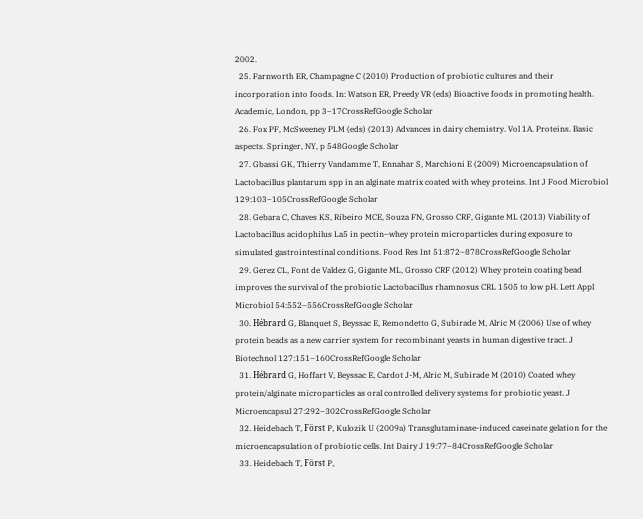2002.
  25. Farnworth ER, Champagne C (2010) Production of probiotic cultures and their incorporation into foods. In: Watson ER, Preedy VR (eds) Bioactive foods in promoting health. Academic, London, pp 3–17CrossRefGoogle Scholar
  26. Fox PF, McSweeney PLM (eds) (2013) Advances in dairy chemistry. Vol 1A. Proteins. Basic aspects. Springer, NY, p 548Google Scholar
  27. Gbassi GK, Thierry Vandamme T, Ennahar S, Marchioni E (2009) Microencapsulation of Lactobacillus plantarum spp in an alginate matrix coated with whey proteins. Int J Food Microbiol 129:103–105CrossRefGoogle Scholar
  28. Gebara C, Chaves KS, Ribeiro MCE, Souza FN, Grosso CRF, Gigante ML (2013) Viability of Lactobacillus acidophilus La5 in pectin–whey protein microparticles during exposure to simulated gastrointestinal conditions. Food Res Int 51:872–878CrossRefGoogle Scholar
  29. Gerez CL, Font de Valdez G, Gigante ML, Grosso CRF (2012) Whey protein coating bead improves the survival of the probiotic Lactobacillus rhamnosus CRL 1505 to low pH. Lett Appl Microbiol 54:552–556CrossRefGoogle Scholar
  30. Hébrard G, Blanquet S, Beyssac E, Remondetto G, Subirade M, Alric M (2006) Use of whey protein beads as a new carrier system for recombinant yeasts in human digestive tract. J Biotechnol 127:151–160CrossRefGoogle Scholar
  31. Hébrard G, Hoffart V, Beyssac E, Cardot J-M, Alric M, Subirade M (2010) Coated whey protein/alginate microparticles as oral controlled delivery systems for probiotic yeast. J Microencapsul 27:292–302CrossRefGoogle Scholar
  32. Heidebach T, Först P, Kulozik U (2009a) Transglutaminase-induced caseinate gelation for the microencapsulation of probiotic cells. Int Dairy J 19:77–84CrossRefGoogle Scholar
  33. Heidebach T, Först P,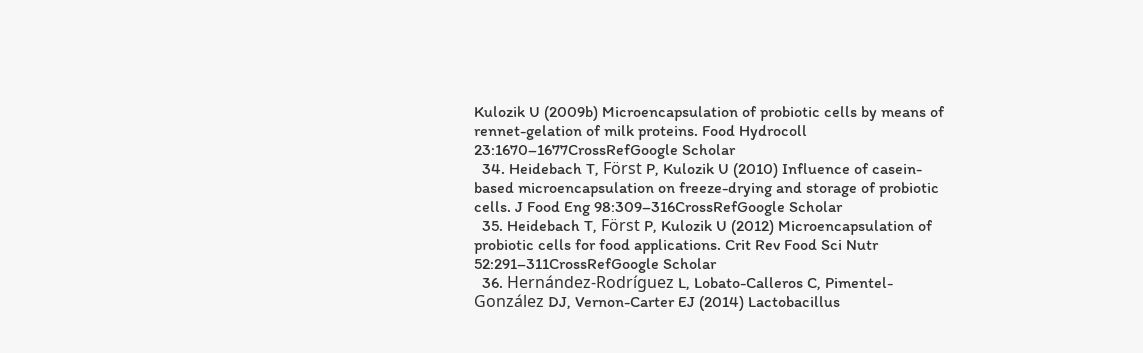Kulozik U (2009b) Microencapsulation of probiotic cells by means of rennet-gelation of milk proteins. Food Hydrocoll 23:1670–1677CrossRefGoogle Scholar
  34. Heidebach T, Först P, Kulozik U (2010) Influence of casein-based microencapsulation on freeze-drying and storage of probiotic cells. J Food Eng 98:309–316CrossRefGoogle Scholar
  35. Heidebach T, Först P, Kulozik U (2012) Microencapsulation of probiotic cells for food applications. Crit Rev Food Sci Nutr 52:291–311CrossRefGoogle Scholar
  36. Hernández-Rodríguez L, Lobato-Calleros C, Pimentel-González DJ, Vernon-Carter EJ (2014) Lactobacillus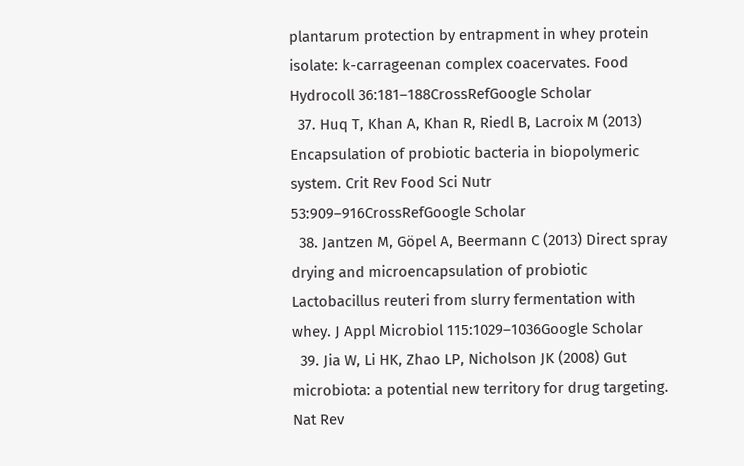plantarum protection by entrapment in whey protein isolate: k-carrageenan complex coacervates. Food Hydrocoll 36:181–188CrossRefGoogle Scholar
  37. Huq T, Khan A, Khan R, Riedl B, Lacroix M (2013) Encapsulation of probiotic bacteria in biopolymeric system. Crit Rev Food Sci Nutr 53:909–916CrossRefGoogle Scholar
  38. Jantzen M, Göpel A, Beermann C (2013) Direct spray drying and microencapsulation of probiotic Lactobacillus reuteri from slurry fermentation with whey. J Appl Microbiol 115:1029–1036Google Scholar
  39. Jia W, Li HK, Zhao LP, Nicholson JK (2008) Gut microbiota: a potential new territory for drug targeting. Nat Rev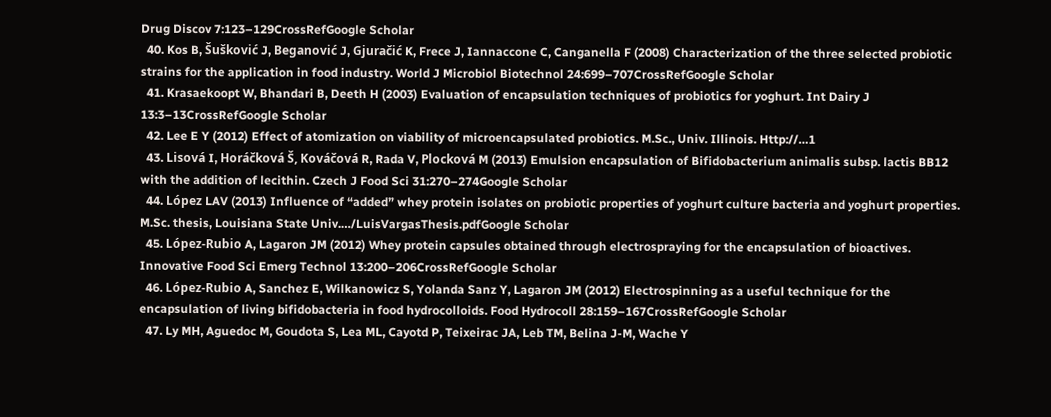Drug Discov 7:123–129CrossRefGoogle Scholar
  40. Kos B, Šušković J, Beganović J, Gjuračić K, Frece J, Iannaccone C, Canganella F (2008) Characterization of the three selected probiotic strains for the application in food industry. World J Microbiol Biotechnol 24:699–707CrossRefGoogle Scholar
  41. Krasaekoopt W, Bhandari B, Deeth H (2003) Evaluation of encapsulation techniques of probiotics for yoghurt. Int Dairy J 13:3–13CrossRefGoogle Scholar
  42. Lee E Y (2012) Effect of atomization on viability of microencapsulated probiotics. M.Sc., Univ. Illinois. Http://…1
  43. Lisová I, Horáčková Š, Kováčová R, Rada V, Plocková M (2013) Emulsion encapsulation of Bifidobacterium animalis subsp. lactis BB12 with the addition of lecithin. Czech J Food Sci 31:270–274Google Scholar
  44. López LAV (2013) Influence of “added” whey protein isolates on probiotic properties of yoghurt culture bacteria and yoghurt properties. M.Sc. thesis, Louisiana State Univ.…/LuisVargasThesis.pdfGoogle Scholar
  45. López-Rubio A, Lagaron JM (2012) Whey protein capsules obtained through electrospraying for the encapsulation of bioactives. Innovative Food Sci Emerg Technol 13:200–206CrossRefGoogle Scholar
  46. López-Rubio A, Sanchez E, Wilkanowicz S, Yolanda Sanz Y, Lagaron JM (2012) Electrospinning as a useful technique for the encapsulation of living bifidobacteria in food hydrocolloids. Food Hydrocoll 28:159–167CrossRefGoogle Scholar
  47. Ly MH, Aguedoc M, Goudota S, Lea ML, Cayotd P, Teixeirac JA, Leb TM, Belina J-M, Wache Y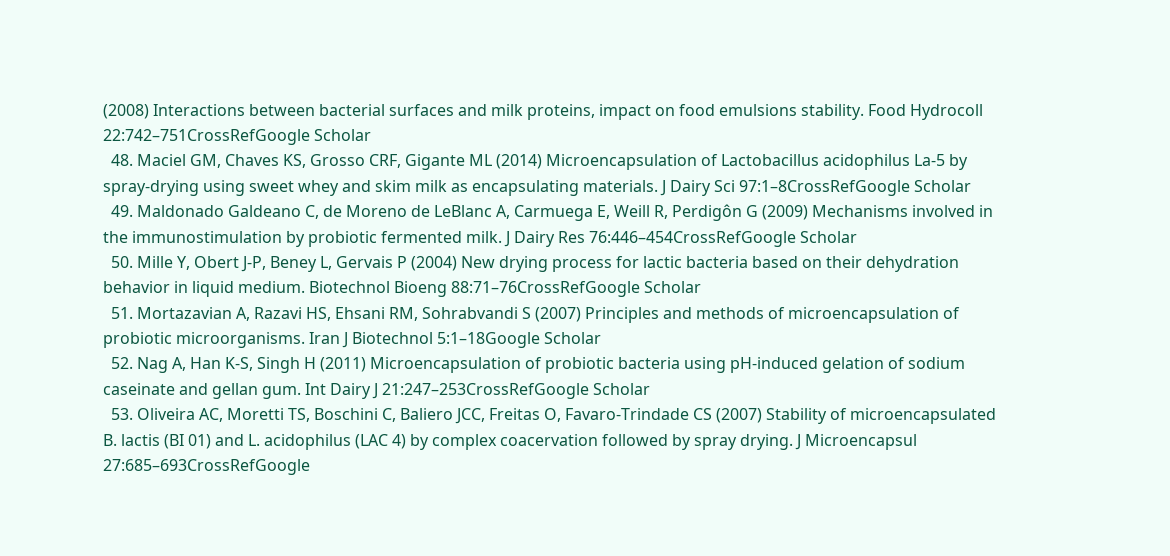(2008) Interactions between bacterial surfaces and milk proteins, impact on food emulsions stability. Food Hydrocoll 22:742–751CrossRefGoogle Scholar
  48. Maciel GM, Chaves KS, Grosso CRF, Gigante ML (2014) Microencapsulation of Lactobacillus acidophilus La-5 by spray-drying using sweet whey and skim milk as encapsulating materials. J Dairy Sci 97:1–8CrossRefGoogle Scholar
  49. Maldonado Galdeano C, de Moreno de LeBlanc A, Carmuega E, Weill R, Perdigôn G (2009) Mechanisms involved in the immunostimulation by probiotic fermented milk. J Dairy Res 76:446–454CrossRefGoogle Scholar
  50. Mille Y, Obert J-P, Beney L, Gervais P (2004) New drying process for lactic bacteria based on their dehydration behavior in liquid medium. Biotechnol Bioeng 88:71–76CrossRefGoogle Scholar
  51. Mortazavian A, Razavi HS, Ehsani RM, Sohrabvandi S (2007) Principles and methods of microencapsulation of probiotic microorganisms. Iran J Biotechnol 5:1–18Google Scholar
  52. Nag A, Han K-S, Singh H (2011) Microencapsulation of probiotic bacteria using pH-induced gelation of sodium caseinate and gellan gum. Int Dairy J 21:247–253CrossRefGoogle Scholar
  53. Oliveira AC, Moretti TS, Boschini C, Baliero JCC, Freitas O, Favaro-Trindade CS (2007) Stability of microencapsulated B. lactis (BI 01) and L. acidophilus (LAC 4) by complex coacervation followed by spray drying. J Microencapsul 27:685–693CrossRefGoogle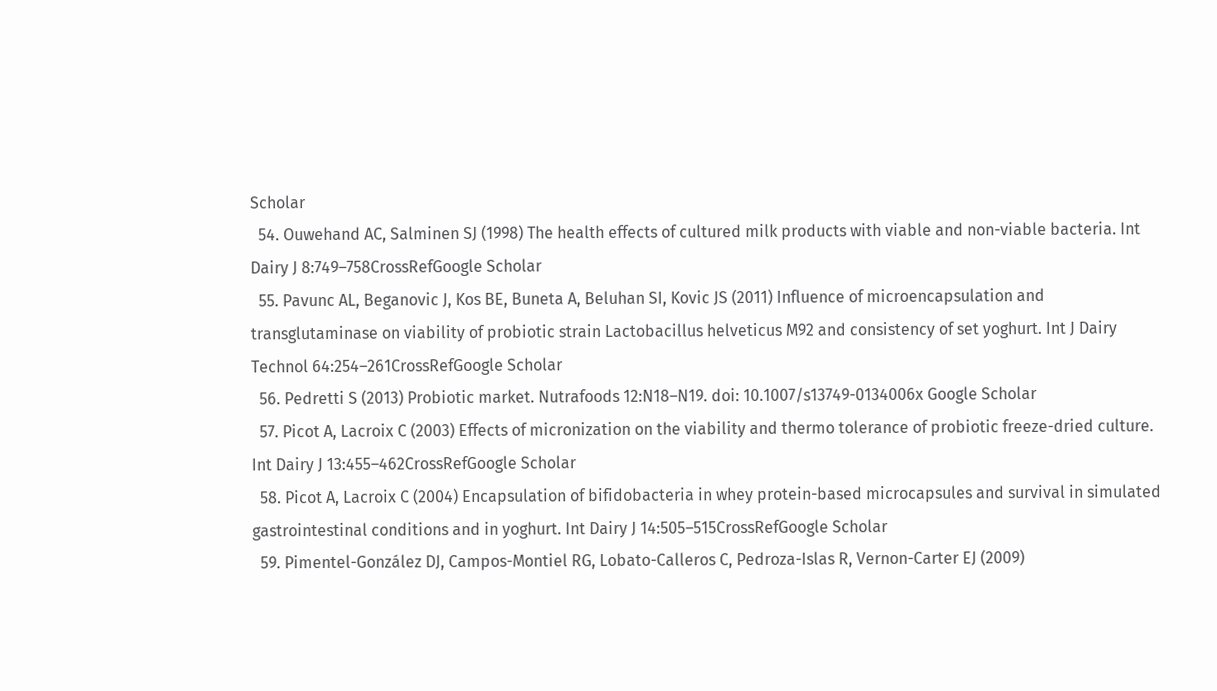Scholar
  54. Ouwehand AC, Salminen SJ (1998) The health effects of cultured milk products with viable and non-viable bacteria. Int Dairy J 8:749–758CrossRefGoogle Scholar
  55. Pavunc AL, Beganovic J, Kos BE, Buneta A, Beluhan SI, Kovic JS (2011) Influence of microencapsulation and transglutaminase on viability of probiotic strain Lactobacillus helveticus M92 and consistency of set yoghurt. Int J Dairy Technol 64:254–261CrossRefGoogle Scholar
  56. Pedretti S (2013) Probiotic market. Nutrafoods 12:N18–N19. doi: 10.1007/s13749-0134006x Google Scholar
  57. Picot A, Lacroix C (2003) Effects of micronization on the viability and thermo tolerance of probiotic freeze-dried culture. Int Dairy J 13:455–462CrossRefGoogle Scholar
  58. Picot A, Lacroix C (2004) Encapsulation of bifidobacteria in whey protein-based microcapsules and survival in simulated gastrointestinal conditions and in yoghurt. Int Dairy J 14:505–515CrossRefGoogle Scholar
  59. Pimentel-González DJ, Campos-Montiel RG, Lobato-Calleros C, Pedroza-Islas R, Vernon-Carter EJ (2009)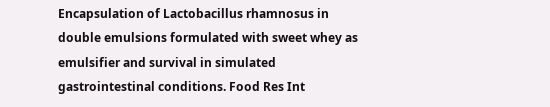Encapsulation of Lactobacillus rhamnosus in double emulsions formulated with sweet whey as emulsifier and survival in simulated gastrointestinal conditions. Food Res Int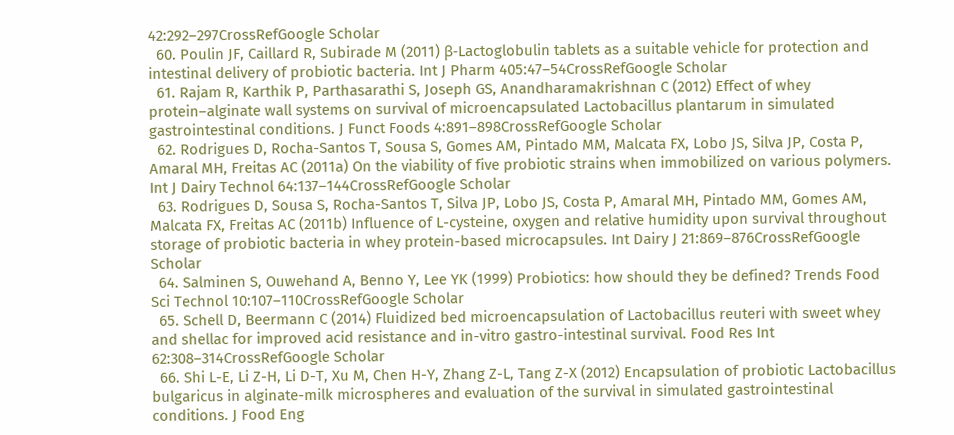42:292–297CrossRefGoogle Scholar
  60. Poulin JF, Caillard R, Subirade M (2011) β-Lactoglobulin tablets as a suitable vehicle for protection and intestinal delivery of probiotic bacteria. Int J Pharm 405:47–54CrossRefGoogle Scholar
  61. Rajam R, Karthik P, Parthasarathi S, Joseph GS, Anandharamakrishnan C (2012) Effect of whey protein–alginate wall systems on survival of microencapsulated Lactobacillus plantarum in simulated gastrointestinal conditions. J Funct Foods 4:891–898CrossRefGoogle Scholar
  62. Rodrigues D, Rocha-Santos T, Sousa S, Gomes AM, Pintado MM, Malcata FX, Lobo JS, Silva JP, Costa P, Amaral MH, Freitas AC (2011a) On the viability of five probiotic strains when immobilized on various polymers. Int J Dairy Technol 64:137–144CrossRefGoogle Scholar
  63. Rodrigues D, Sousa S, Rocha-Santos T, Silva JP, Lobo JS, Costa P, Amaral MH, Pintado MM, Gomes AM, Malcata FX, Freitas AC (2011b) Influence of L-cysteine, oxygen and relative humidity upon survival throughout storage of probiotic bacteria in whey protein-based microcapsules. Int Dairy J 21:869–876CrossRefGoogle Scholar
  64. Salminen S, Ouwehand A, Benno Y, Lee YK (1999) Probiotics: how should they be defined? Trends Food Sci Technol 10:107–110CrossRefGoogle Scholar
  65. Schell D, Beermann C (2014) Fluidized bed microencapsulation of Lactobacillus reuteri with sweet whey and shellac for improved acid resistance and in-vitro gastro-intestinal survival. Food Res Int 62:308–314CrossRefGoogle Scholar
  66. Shi L-E, Li Z-H, Li D-T, Xu M, Chen H-Y, Zhang Z-L, Tang Z-X (2012) Encapsulation of probiotic Lactobacillus bulgaricus in alginate-milk microspheres and evaluation of the survival in simulated gastrointestinal conditions. J Food Eng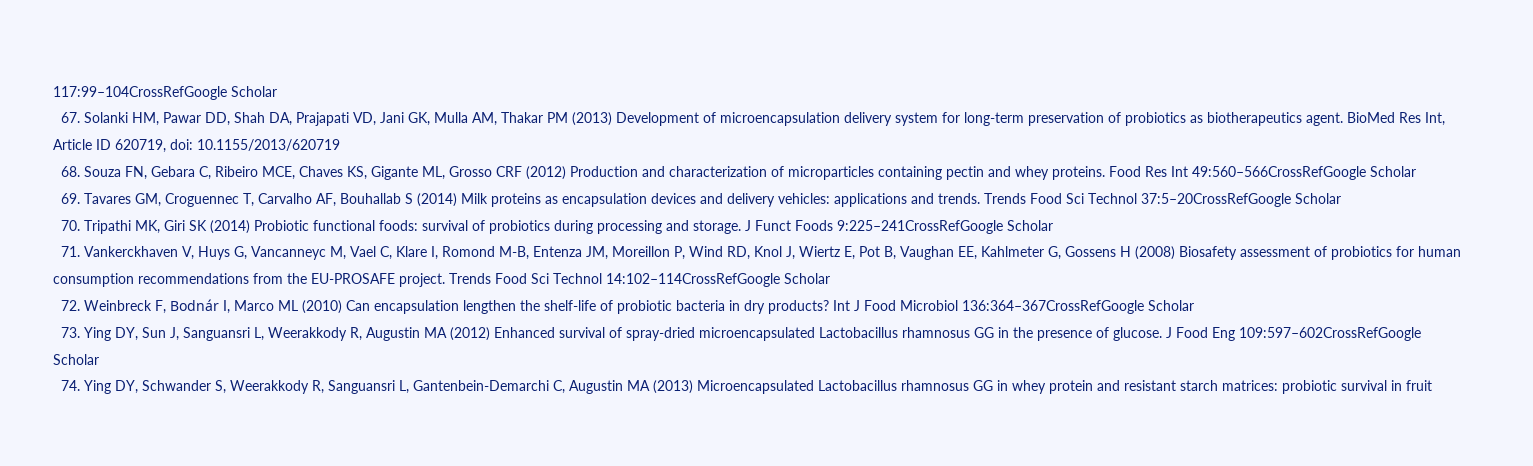117:99–104CrossRefGoogle Scholar
  67. Solanki HM, Pawar DD, Shah DA, Prajapati VD, Jani GK, Mulla AM, Thakar PM (2013) Development of microencapsulation delivery system for long-term preservation of probiotics as biotherapeutics agent. BioMed Res Int, Article ID 620719, doi: 10.1155/2013/620719
  68. Souza FN, Gebara C, Ribeiro MCE, Chaves KS, Gigante ML, Grosso CRF (2012) Production and characterization of microparticles containing pectin and whey proteins. Food Res Int 49:560–566CrossRefGoogle Scholar
  69. Tavares GM, Croguennec T, Carvalho AF, Bouhallab S (2014) Milk proteins as encapsulation devices and delivery vehicles: applications and trends. Trends Food Sci Technol 37:5–20CrossRefGoogle Scholar
  70. Tripathi MK, Giri SK (2014) Probiotic functional foods: survival of probiotics during processing and storage. J Funct Foods 9:225–241CrossRefGoogle Scholar
  71. Vankerckhaven V, Huys G, Vancanneyc M, Vael C, Klare I, Romond M-B, Entenza JM, Moreillon P, Wind RD, Knol J, Wiertz E, Pot B, Vaughan EE, Kahlmeter G, Gossens H (2008) Biosafety assessment of probiotics for human consumption recommendations from the EU-PROSAFE project. Trends Food Sci Technol 14:102–114CrossRefGoogle Scholar
  72. Weinbreck F, Bodnár I, Marco ML (2010) Can encapsulation lengthen the shelf-life of probiotic bacteria in dry products? Int J Food Microbiol 136:364–367CrossRefGoogle Scholar
  73. Ying DY, Sun J, Sanguansri L, Weerakkody R, Augustin MA (2012) Enhanced survival of spray-dried microencapsulated Lactobacillus rhamnosus GG in the presence of glucose. J Food Eng 109:597–602CrossRefGoogle Scholar
  74. Ying DY, Schwander S, Weerakkody R, Sanguansri L, Gantenbein-Demarchi C, Augustin MA (2013) Microencapsulated Lactobacillus rhamnosus GG in whey protein and resistant starch matrices: probiotic survival in fruit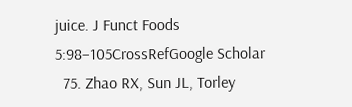juice. J Funct Foods 5:98–105CrossRefGoogle Scholar
  75. Zhao RX, Sun JL, Torley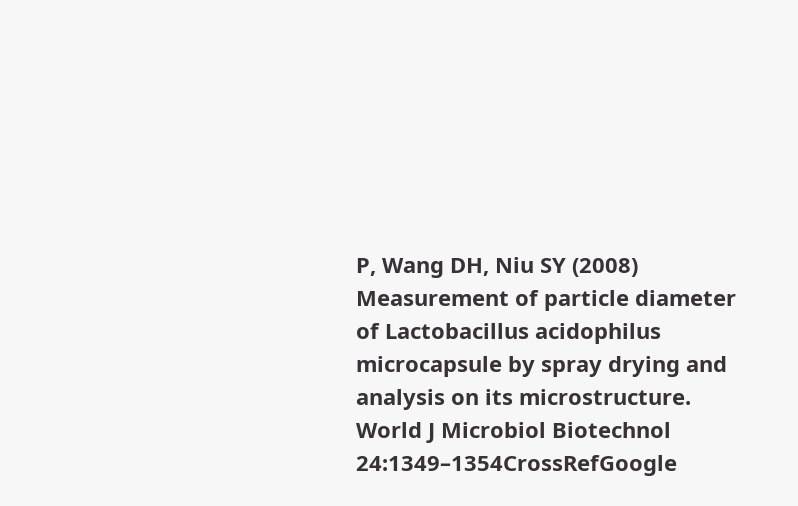P, Wang DH, Niu SY (2008) Measurement of particle diameter of Lactobacillus acidophilus microcapsule by spray drying and analysis on its microstructure. World J Microbiol Biotechnol 24:1349–1354CrossRefGoogle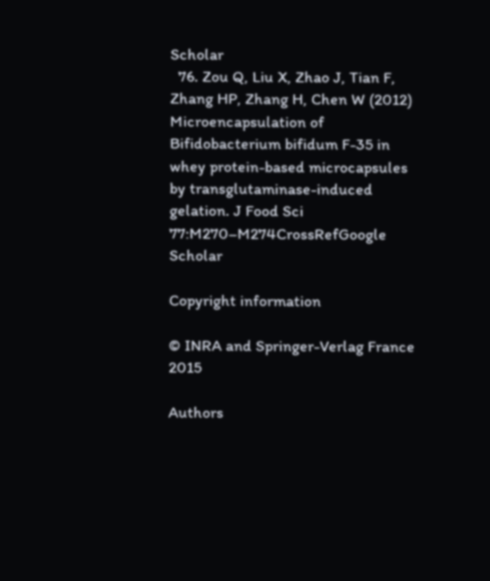Scholar
  76. Zou Q, Liu X, Zhao J, Tian F, Zhang HP, Zhang H, Chen W (2012) Microencapsulation of Bifidobacterium bifidum F-35 in whey protein-based microcapsules by transglutaminase-induced gelation. J Food Sci 77:M270–M274CrossRefGoogle Scholar

Copyright information

© INRA and Springer-Verlag France 2015

Authors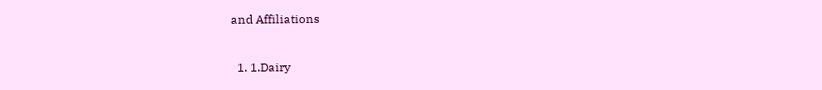and Affiliations

  1. 1.Dairy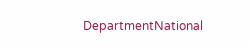DepartmentNational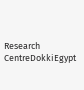Research CentreDokkiEgypt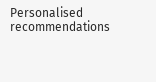Personalised recommendations